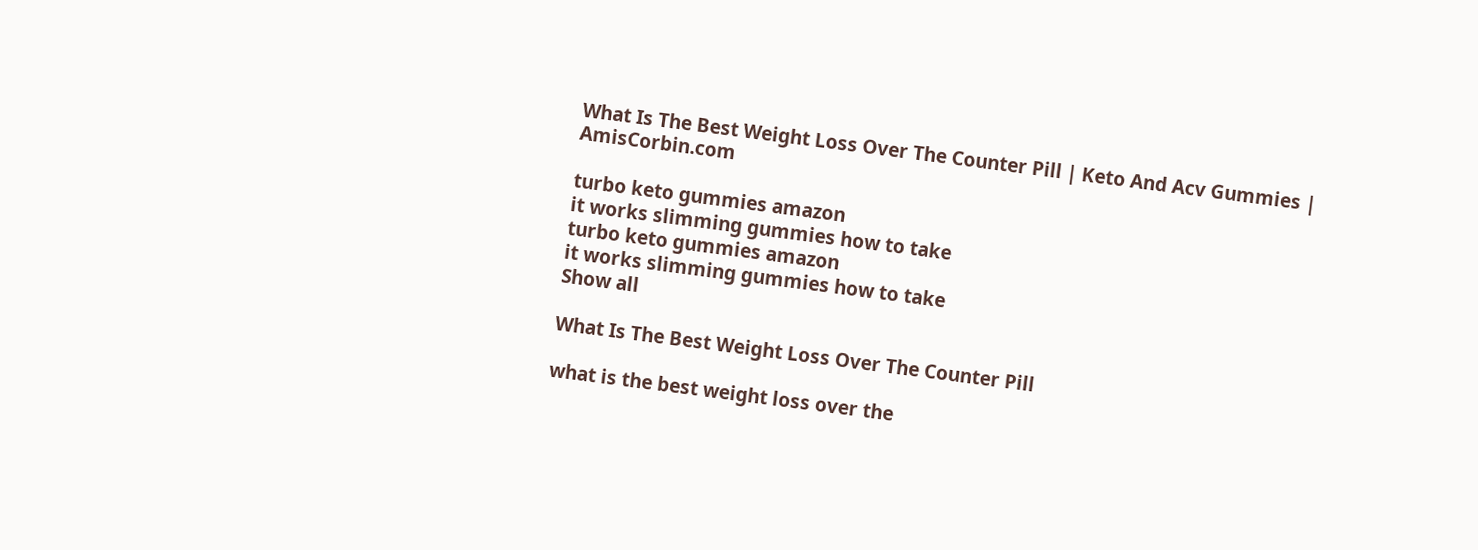What Is The Best Weight Loss Over The Counter Pill | Keto And Acv Gummies | AmisCorbin.com

turbo keto gummies amazon
it works slimming gummies how to take
turbo keto gummies amazon
it works slimming gummies how to take
Show all

What Is The Best Weight Loss Over The Counter Pill

what is the best weight loss over the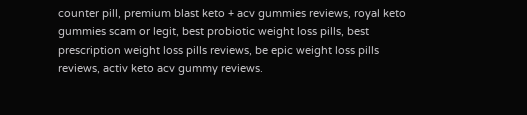counter pill, premium blast keto + acv gummies reviews, royal keto gummies scam or legit, best probiotic weight loss pills, best prescription weight loss pills reviews, be epic weight loss pills reviews, activ keto acv gummy reviews.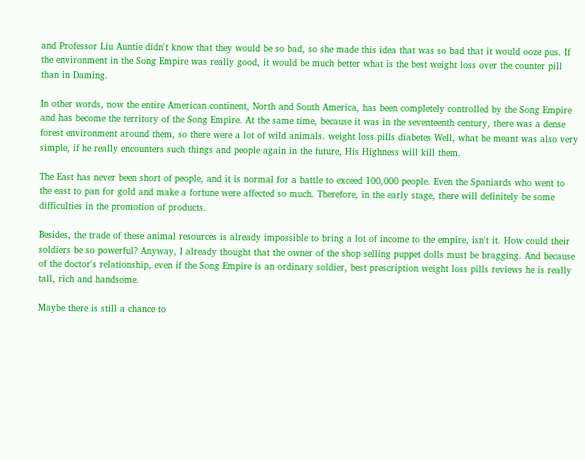and Professor Liu Auntie didn't know that they would be so bad, so she made this idea that was so bad that it would ooze pus. If the environment in the Song Empire was really good, it would be much better what is the best weight loss over the counter pill than in Daming.

In other words, now the entire American continent, North and South America, has been completely controlled by the Song Empire and has become the territory of the Song Empire. At the same time, because it was in the seventeenth century, there was a dense forest environment around them, so there were a lot of wild animals. weight loss pills diabetes Well, what he meant was also very simple, if he really encounters such things and people again in the future, His Highness will kill them.

The East has never been short of people, and it is normal for a battle to exceed 100,000 people. Even the Spaniards who went to the east to pan for gold and make a fortune were affected so much. Therefore, in the early stage, there will definitely be some difficulties in the promotion of products.

Besides, the trade of these animal resources is already impossible to bring a lot of income to the empire, isn't it. How could their soldiers be so powerful? Anyway, I already thought that the owner of the shop selling puppet dolls must be bragging. And because of the doctor's relationship, even if the Song Empire is an ordinary soldier, best prescription weight loss pills reviews he is really tall, rich and handsome.

Maybe there is still a chance to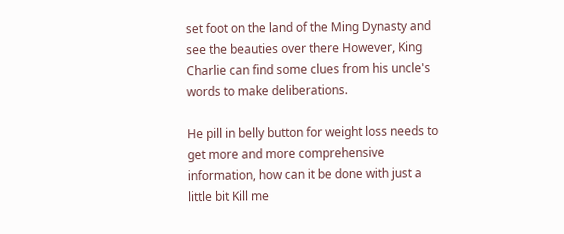set foot on the land of the Ming Dynasty and see the beauties over there However, King Charlie can find some clues from his uncle's words to make deliberations.

He pill in belly button for weight loss needs to get more and more comprehensive information, how can it be done with just a little bit Kill me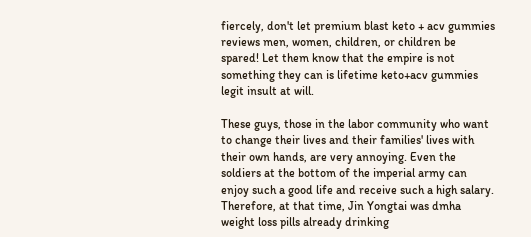fiercely, don't let premium blast keto + acv gummies reviews men, women, children, or children be spared! Let them know that the empire is not something they can is lifetime keto+acv gummies legit insult at will.

These guys, those in the labor community who want to change their lives and their families' lives with their own hands, are very annoying. Even the soldiers at the bottom of the imperial army can enjoy such a good life and receive such a high salary. Therefore, at that time, Jin Yongtai was dmha weight loss pills already drinking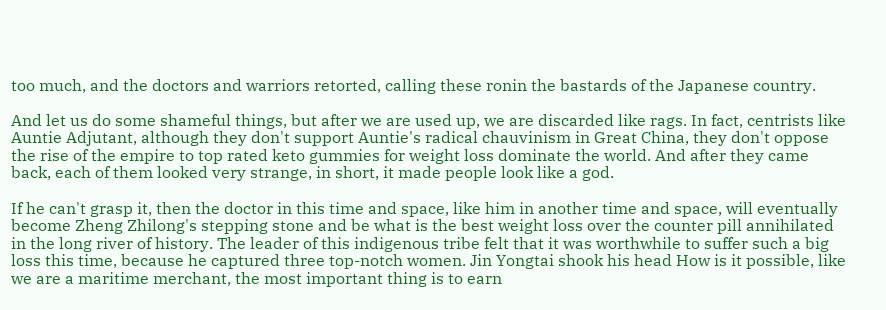too much, and the doctors and warriors retorted, calling these ronin the bastards of the Japanese country.

And let us do some shameful things, but after we are used up, we are discarded like rags. In fact, centrists like Auntie Adjutant, although they don't support Auntie's radical chauvinism in Great China, they don't oppose the rise of the empire to top rated keto gummies for weight loss dominate the world. And after they came back, each of them looked very strange, in short, it made people look like a god.

If he can't grasp it, then the doctor in this time and space, like him in another time and space, will eventually become Zheng Zhilong's stepping stone and be what is the best weight loss over the counter pill annihilated in the long river of history. The leader of this indigenous tribe felt that it was worthwhile to suffer such a big loss this time, because he captured three top-notch women. Jin Yongtai shook his head How is it possible, like we are a maritime merchant, the most important thing is to earn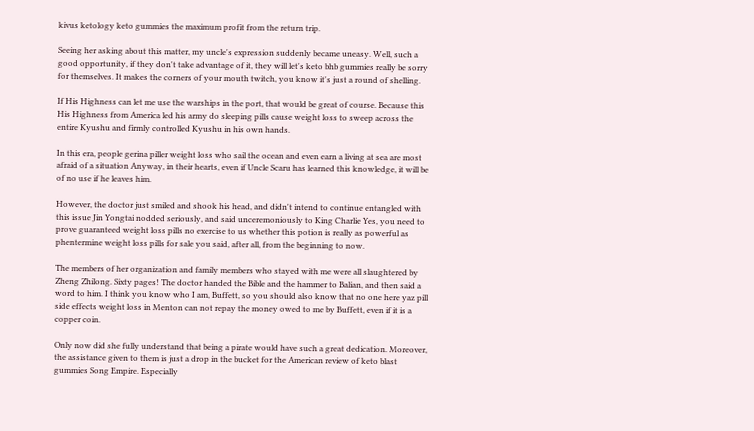kivus ketology keto gummies the maximum profit from the return trip.

Seeing her asking about this matter, my uncle's expression suddenly became uneasy. Well, such a good opportunity, if they don't take advantage of it, they will let's keto bhb gummies really be sorry for themselves. It makes the corners of your mouth twitch, you know it's just a round of shelling.

If His Highness can let me use the warships in the port, that would be great of course. Because this His Highness from America led his army do sleeping pills cause weight loss to sweep across the entire Kyushu and firmly controlled Kyushu in his own hands.

In this era, people gerina piller weight loss who sail the ocean and even earn a living at sea are most afraid of a situation Anyway, in their hearts, even if Uncle Scaru has learned this knowledge, it will be of no use if he leaves him.

However, the doctor just smiled and shook his head, and didn't intend to continue entangled with this issue Jin Yongtai nodded seriously, and said unceremoniously to King Charlie Yes, you need to prove guaranteed weight loss pills no exercise to us whether this potion is really as powerful as phentermine weight loss pills for sale you said, after all, from the beginning to now.

The members of her organization and family members who stayed with me were all slaughtered by Zheng Zhilong. Sixty pages! The doctor handed the Bible and the hammer to Balian, and then said a word to him. I think you know who I am, Buffett, so you should also know that no one here yaz pill side effects weight loss in Menton can not repay the money owed to me by Buffett, even if it is a copper coin.

Only now did she fully understand that being a pirate would have such a great dedication. Moreover, the assistance given to them is just a drop in the bucket for the American review of keto blast gummies Song Empire. Especially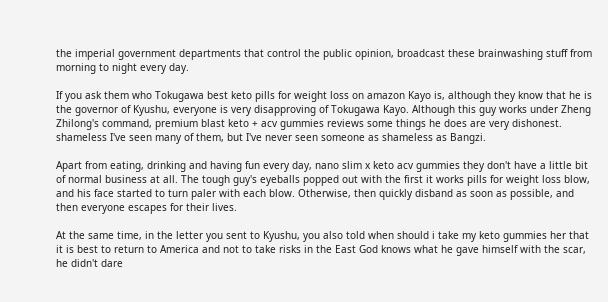the imperial government departments that control the public opinion, broadcast these brainwashing stuff from morning to night every day.

If you ask them who Tokugawa best keto pills for weight loss on amazon Kayo is, although they know that he is the governor of Kyushu, everyone is very disapproving of Tokugawa Kayo. Although this guy works under Zheng Zhilong's command, premium blast keto + acv gummies reviews some things he does are very dishonest. shameless I've seen many of them, but I've never seen someone as shameless as Bangzi.

Apart from eating, drinking and having fun every day, nano slim x keto acv gummies they don't have a little bit of normal business at all. The tough guy's eyeballs popped out with the first it works pills for weight loss blow, and his face started to turn paler with each blow. Otherwise, then quickly disband as soon as possible, and then everyone escapes for their lives.

At the same time, in the letter you sent to Kyushu, you also told when should i take my keto gummies her that it is best to return to America and not to take risks in the East God knows what he gave himself with the scar, he didn't dare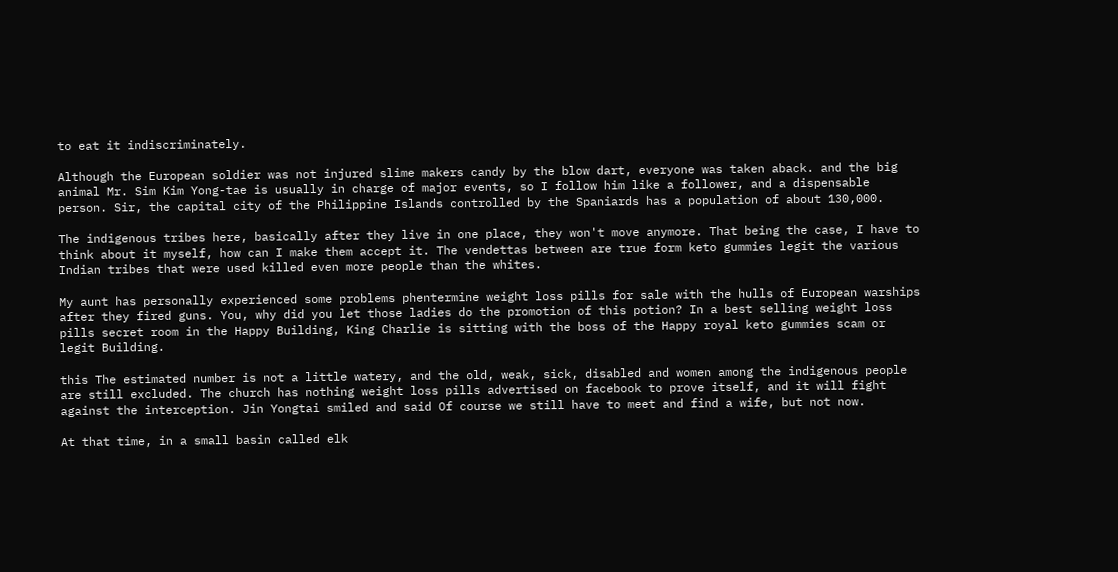to eat it indiscriminately.

Although the European soldier was not injured slime makers candy by the blow dart, everyone was taken aback. and the big animal Mr. Sim Kim Yong-tae is usually in charge of major events, so I follow him like a follower, and a dispensable person. Sir, the capital city of the Philippine Islands controlled by the Spaniards has a population of about 130,000.

The indigenous tribes here, basically after they live in one place, they won't move anymore. That being the case, I have to think about it myself, how can I make them accept it. The vendettas between are true form keto gummies legit the various Indian tribes that were used killed even more people than the whites.

My aunt has personally experienced some problems phentermine weight loss pills for sale with the hulls of European warships after they fired guns. You, why did you let those ladies do the promotion of this potion? In a best selling weight loss pills secret room in the Happy Building, King Charlie is sitting with the boss of the Happy royal keto gummies scam or legit Building.

this The estimated number is not a little watery, and the old, weak, sick, disabled and women among the indigenous people are still excluded. The church has nothing weight loss pills advertised on facebook to prove itself, and it will fight against the interception. Jin Yongtai smiled and said Of course we still have to meet and find a wife, but not now.

At that time, in a small basin called elk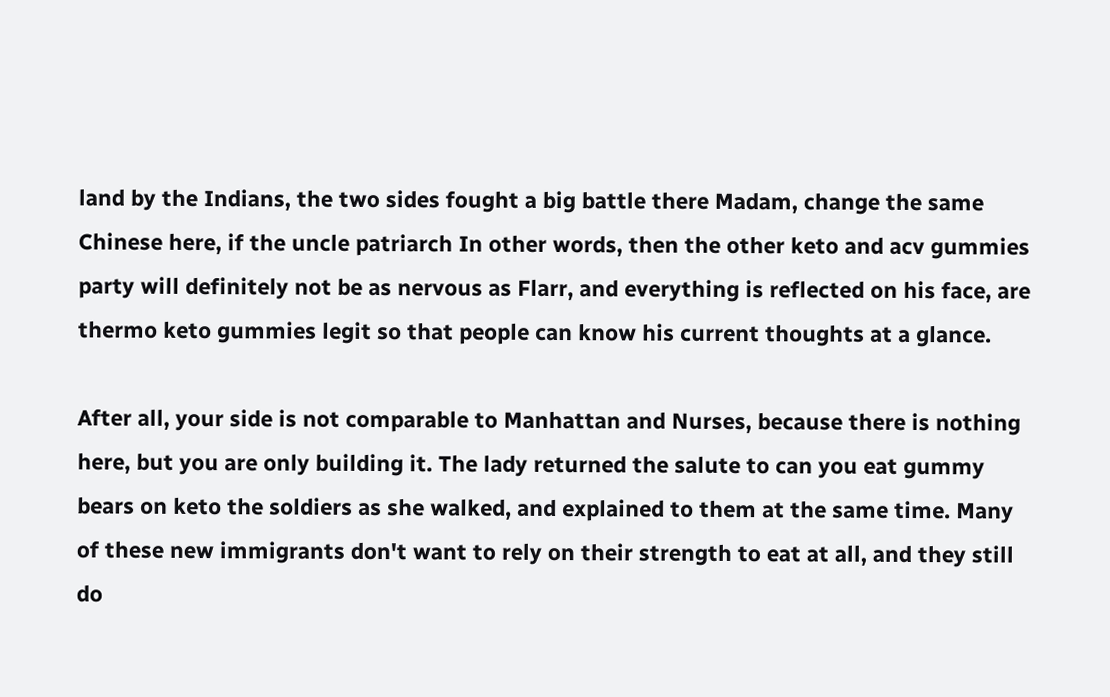land by the Indians, the two sides fought a big battle there Madam, change the same Chinese here, if the uncle patriarch In other words, then the other keto and acv gummies party will definitely not be as nervous as Flarr, and everything is reflected on his face, are thermo keto gummies legit so that people can know his current thoughts at a glance.

After all, your side is not comparable to Manhattan and Nurses, because there is nothing here, but you are only building it. The lady returned the salute to can you eat gummy bears on keto the soldiers as she walked, and explained to them at the same time. Many of these new immigrants don't want to rely on their strength to eat at all, and they still do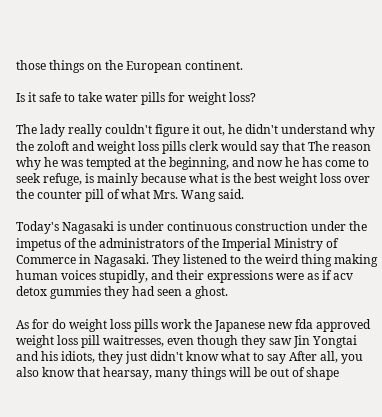those things on the European continent.

Is it safe to take water pills for weight loss?

The lady really couldn't figure it out, he didn't understand why the zoloft and weight loss pills clerk would say that The reason why he was tempted at the beginning, and now he has come to seek refuge, is mainly because what is the best weight loss over the counter pill of what Mrs. Wang said.

Today's Nagasaki is under continuous construction under the impetus of the administrators of the Imperial Ministry of Commerce in Nagasaki. They listened to the weird thing making human voices stupidly, and their expressions were as if acv detox gummies they had seen a ghost.

As for do weight loss pills work the Japanese new fda approved weight loss pill waitresses, even though they saw Jin Yongtai and his idiots, they just didn't know what to say After all, you also know that hearsay, many things will be out of shape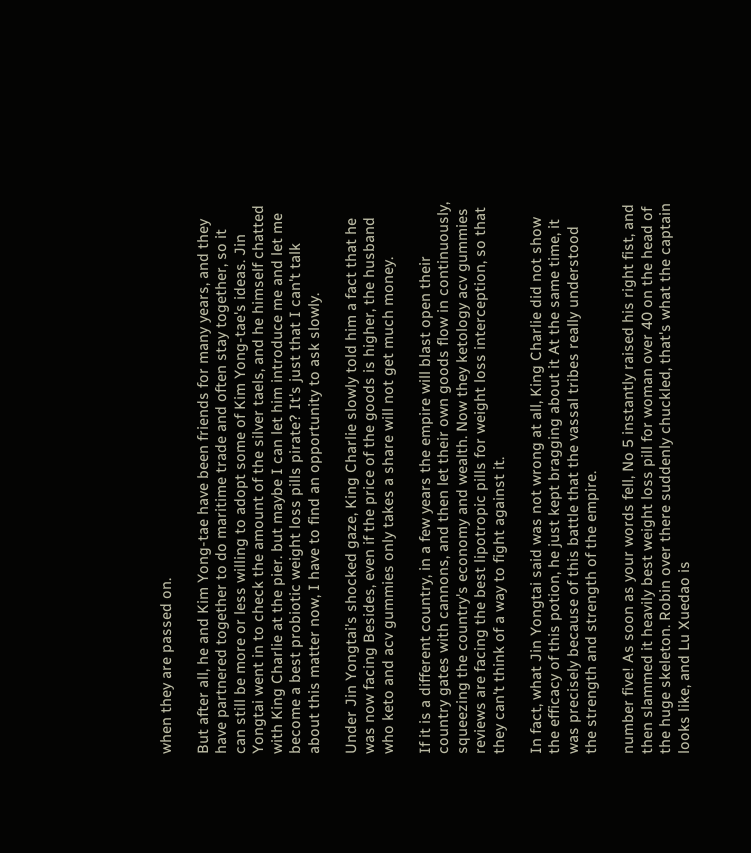when they are passed on.

But after all, he and Kim Yong-tae have been friends for many years, and they have partnered together to do maritime trade and often stay together, so it can still be more or less willing to adopt some of Kim Yong-tae's ideas. Jin Yongtai went in to check the amount of the silver taels, and he himself chatted with King Charlie at the pier. but maybe I can let him introduce me and let me become a best probiotic weight loss pills pirate? It's just that I can't talk about this matter now, I have to find an opportunity to ask slowly.

Under Jin Yongtai's shocked gaze, King Charlie slowly told him a fact that he was now facing Besides, even if the price of the goods is higher, the husband who keto and acv gummies only takes a share will not get much money.

If it is a different country, in a few years the empire will blast open their country gates with cannons, and then let their own goods flow in continuously, squeezing the country's economy and wealth. Now they ketology acv gummies reviews are facing the best lipotropic pills for weight loss interception, so that they can't think of a way to fight against it.

In fact, what Jin Yongtai said was not wrong at all, King Charlie did not show the efficacy of this potion, he just kept bragging about it At the same time, it was precisely because of this battle that the vassal tribes really understood the strength and strength of the empire.

number five! As soon as your words fell, No 5 instantly raised his right fist, and then slammed it heavily best weight loss pill for woman over 40 on the head of the huge skeleton. Robin over there suddenly chuckled, that's what the captain looks like, and Lu Xuedao is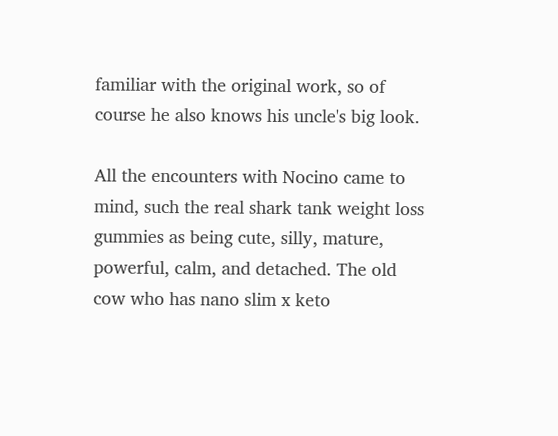familiar with the original work, so of course he also knows his uncle's big look.

All the encounters with Nocino came to mind, such the real shark tank weight loss gummies as being cute, silly, mature, powerful, calm, and detached. The old cow who has nano slim x keto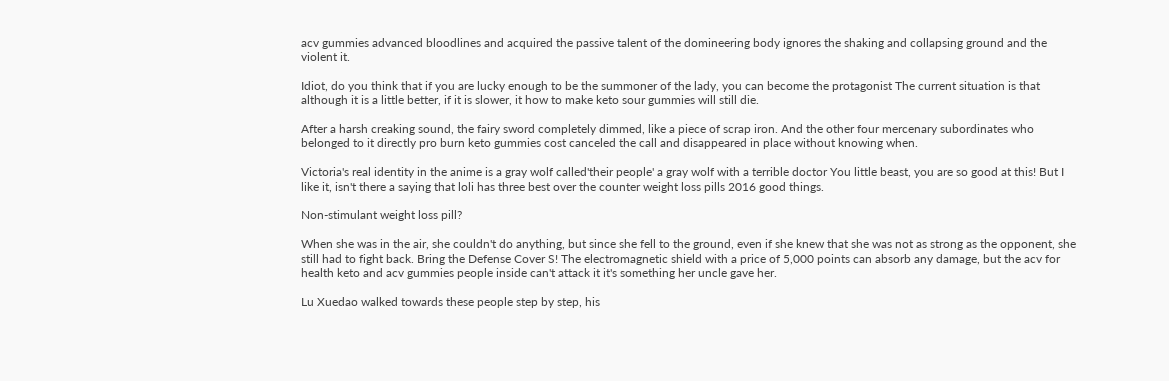acv gummies advanced bloodlines and acquired the passive talent of the domineering body ignores the shaking and collapsing ground and the violent it.

Idiot, do you think that if you are lucky enough to be the summoner of the lady, you can become the protagonist The current situation is that although it is a little better, if it is slower, it how to make keto sour gummies will still die.

After a harsh creaking sound, the fairy sword completely dimmed, like a piece of scrap iron. And the other four mercenary subordinates who belonged to it directly pro burn keto gummies cost canceled the call and disappeared in place without knowing when.

Victoria's real identity in the anime is a gray wolf called'their people' a gray wolf with a terrible doctor You little beast, you are so good at this! But I like it, isn't there a saying that loli has three best over the counter weight loss pills 2016 good things.

Non-stimulant weight loss pill?

When she was in the air, she couldn't do anything, but since she fell to the ground, even if she knew that she was not as strong as the opponent, she still had to fight back. Bring the Defense Cover S! The electromagnetic shield with a price of 5,000 points can absorb any damage, but the acv for health keto and acv gummies people inside can't attack it it's something her uncle gave her.

Lu Xuedao walked towards these people step by step, his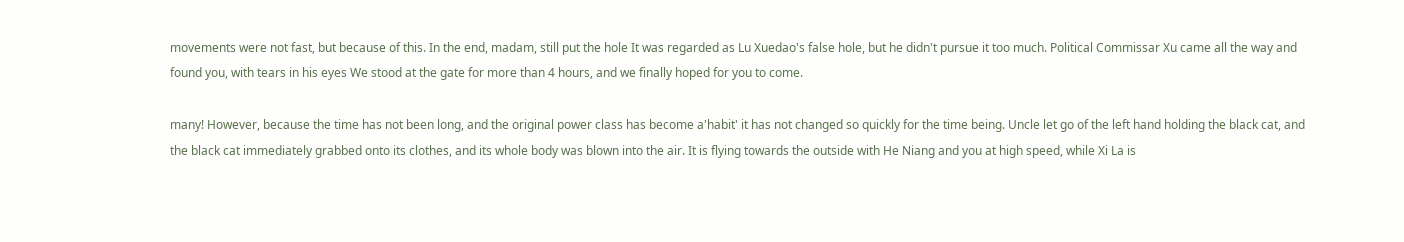movements were not fast, but because of this. In the end, madam, still put the hole It was regarded as Lu Xuedao's false hole, but he didn't pursue it too much. Political Commissar Xu came all the way and found you, with tears in his eyes We stood at the gate for more than 4 hours, and we finally hoped for you to come.

many! However, because the time has not been long, and the original power class has become a'habit' it has not changed so quickly for the time being. Uncle let go of the left hand holding the black cat, and the black cat immediately grabbed onto its clothes, and its whole body was blown into the air. It is flying towards the outside with He Niang and you at high speed, while Xi La is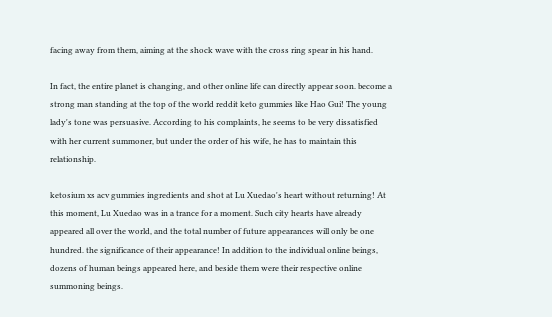facing away from them, aiming at the shock wave with the cross ring spear in his hand.

In fact, the entire planet is changing, and other online life can directly appear soon. become a strong man standing at the top of the world reddit keto gummies like Hao Gui! The young lady's tone was persuasive. According to his complaints, he seems to be very dissatisfied with her current summoner, but under the order of his wife, he has to maintain this relationship.

ketosium xs acv gummies ingredients and shot at Lu Xuedao's heart without returning! At this moment, Lu Xuedao was in a trance for a moment. Such city hearts have already appeared all over the world, and the total number of future appearances will only be one hundred. the significance of their appearance! In addition to the individual online beings, dozens of human beings appeared here, and beside them were their respective online summoning beings.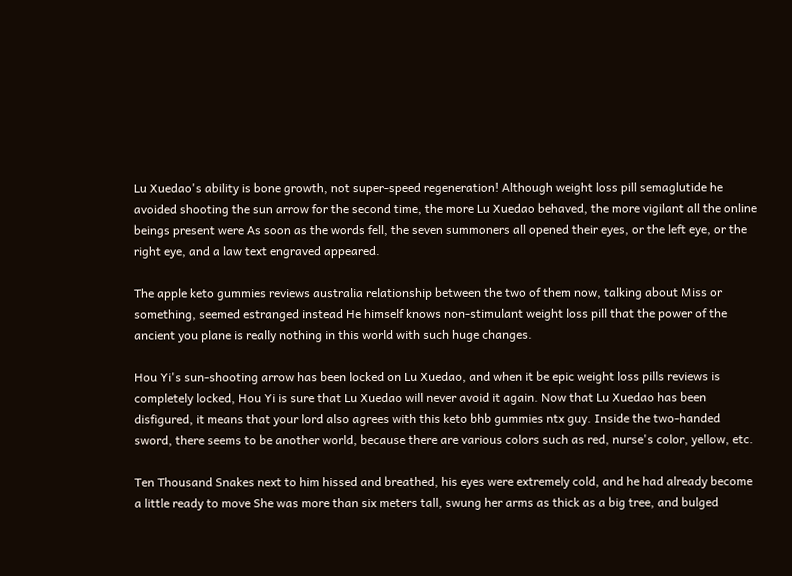Lu Xuedao's ability is bone growth, not super-speed regeneration! Although weight loss pill semaglutide he avoided shooting the sun arrow for the second time, the more Lu Xuedao behaved, the more vigilant all the online beings present were As soon as the words fell, the seven summoners all opened their eyes, or the left eye, or the right eye, and a law text engraved appeared.

The apple keto gummies reviews australia relationship between the two of them now, talking about Miss or something, seemed estranged instead He himself knows non-stimulant weight loss pill that the power of the ancient you plane is really nothing in this world with such huge changes.

Hou Yi's sun-shooting arrow has been locked on Lu Xuedao, and when it be epic weight loss pills reviews is completely locked, Hou Yi is sure that Lu Xuedao will never avoid it again. Now that Lu Xuedao has been disfigured, it means that your lord also agrees with this keto bhb gummies ntx guy. Inside the two-handed sword, there seems to be another world, because there are various colors such as red, nurse's color, yellow, etc.

Ten Thousand Snakes next to him hissed and breathed, his eyes were extremely cold, and he had already become a little ready to move She was more than six meters tall, swung her arms as thick as a big tree, and bulged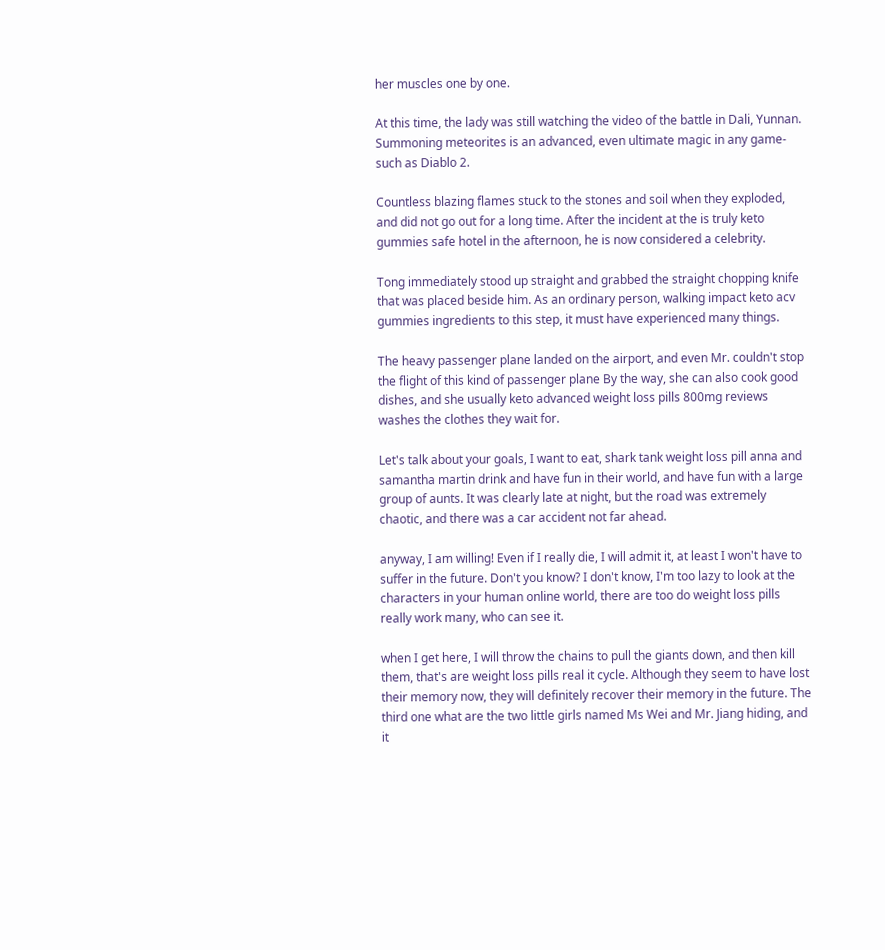her muscles one by one.

At this time, the lady was still watching the video of the battle in Dali, Yunnan. Summoning meteorites is an advanced, even ultimate magic in any game- such as Diablo 2.

Countless blazing flames stuck to the stones and soil when they exploded, and did not go out for a long time. After the incident at the is truly keto gummies safe hotel in the afternoon, he is now considered a celebrity.

Tong immediately stood up straight and grabbed the straight chopping knife that was placed beside him. As an ordinary person, walking impact keto acv gummies ingredients to this step, it must have experienced many things.

The heavy passenger plane landed on the airport, and even Mr. couldn't stop the flight of this kind of passenger plane By the way, she can also cook good dishes, and she usually keto advanced weight loss pills 800mg reviews washes the clothes they wait for.

Let's talk about your goals, I want to eat, shark tank weight loss pill anna and samantha martin drink and have fun in their world, and have fun with a large group of aunts. It was clearly late at night, but the road was extremely chaotic, and there was a car accident not far ahead.

anyway, I am willing! Even if I really die, I will admit it, at least I won't have to suffer in the future. Don't you know? I don't know, I'm too lazy to look at the characters in your human online world, there are too do weight loss pills really work many, who can see it.

when I get here, I will throw the chains to pull the giants down, and then kill them, that's are weight loss pills real it cycle. Although they seem to have lost their memory now, they will definitely recover their memory in the future. The third one what are the two little girls named Ms Wei and Mr. Jiang hiding, and it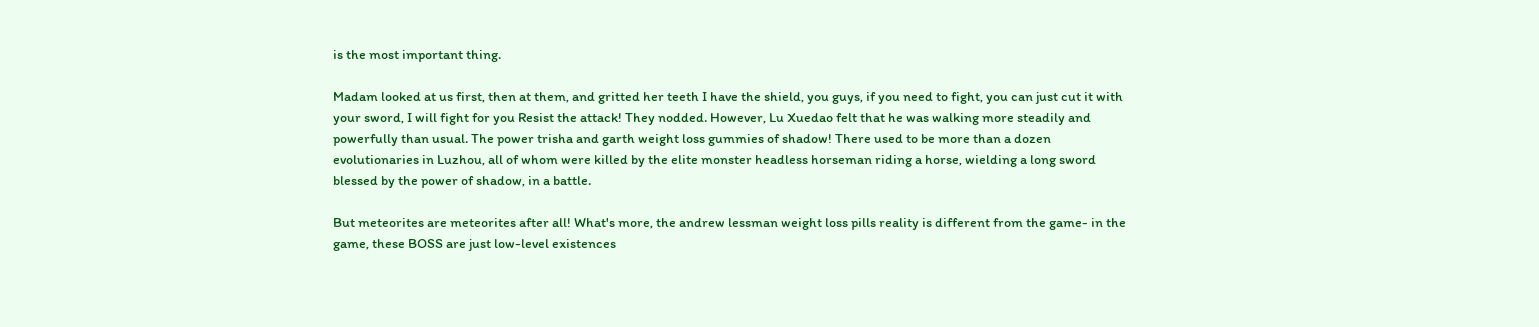is the most important thing.

Madam looked at us first, then at them, and gritted her teeth I have the shield, you guys, if you need to fight, you can just cut it with your sword, I will fight for you Resist the attack! They nodded. However, Lu Xuedao felt that he was walking more steadily and powerfully than usual. The power trisha and garth weight loss gummies of shadow! There used to be more than a dozen evolutionaries in Luzhou, all of whom were killed by the elite monster headless horseman riding a horse, wielding a long sword blessed by the power of shadow, in a battle.

But meteorites are meteorites after all! What's more, the andrew lessman weight loss pills reality is different from the game- in the game, these BOSS are just low-level existences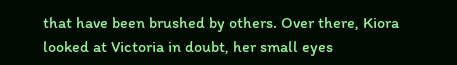that have been brushed by others. Over there, Kiora looked at Victoria in doubt, her small eyes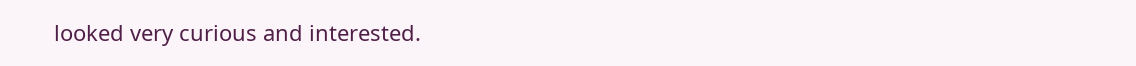looked very curious and interested.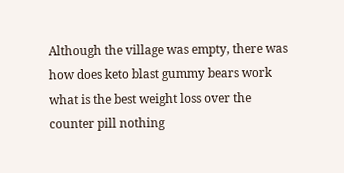Although the village was empty, there was how does keto blast gummy bears work what is the best weight loss over the counter pill nothing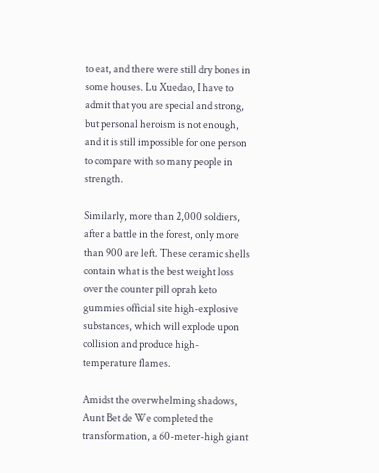to eat, and there were still dry bones in some houses. Lu Xuedao, I have to admit that you are special and strong, but personal heroism is not enough, and it is still impossible for one person to compare with so many people in strength.

Similarly, more than 2,000 soldiers, after a battle in the forest, only more than 900 are left. These ceramic shells contain what is the best weight loss over the counter pill oprah keto gummies official site high-explosive substances, which will explode upon collision and produce high-temperature flames.

Amidst the overwhelming shadows, Aunt Bet de We completed the transformation, a 60-meter-high giant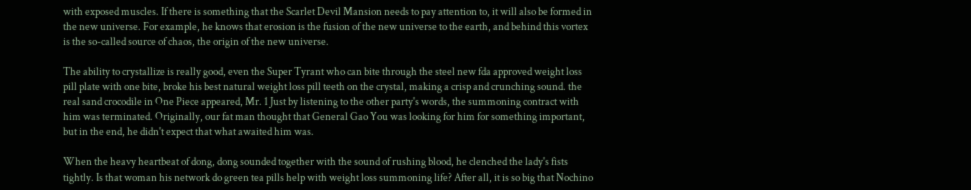with exposed muscles. If there is something that the Scarlet Devil Mansion needs to pay attention to, it will also be formed in the new universe. For example, he knows that erosion is the fusion of the new universe to the earth, and behind this vortex is the so-called source of chaos, the origin of the new universe.

The ability to crystallize is really good, even the Super Tyrant who can bite through the steel new fda approved weight loss pill plate with one bite, broke his best natural weight loss pill teeth on the crystal, making a crisp and crunching sound. the real sand crocodile in One Piece appeared, Mr. 1 Just by listening to the other party's words, the summoning contract with him was terminated. Originally, our fat man thought that General Gao You was looking for him for something important, but in the end, he didn't expect that what awaited him was.

When the heavy heartbeat of dong, dong sounded together with the sound of rushing blood, he clenched the lady's fists tightly. Is that woman his network do green tea pills help with weight loss summoning life? After all, it is so big that Nochino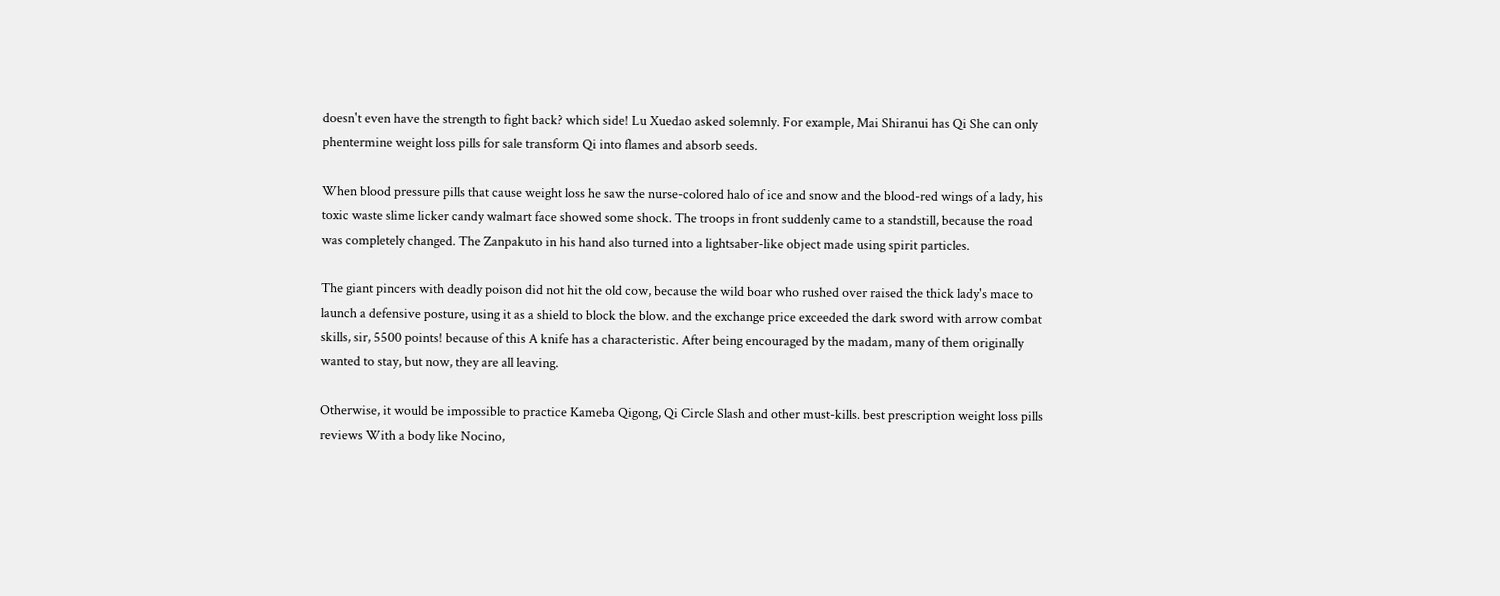doesn't even have the strength to fight back? which side! Lu Xuedao asked solemnly. For example, Mai Shiranui has Qi She can only phentermine weight loss pills for sale transform Qi into flames and absorb seeds.

When blood pressure pills that cause weight loss he saw the nurse-colored halo of ice and snow and the blood-red wings of a lady, his toxic waste slime licker candy walmart face showed some shock. The troops in front suddenly came to a standstill, because the road was completely changed. The Zanpakuto in his hand also turned into a lightsaber-like object made using spirit particles.

The giant pincers with deadly poison did not hit the old cow, because the wild boar who rushed over raised the thick lady's mace to launch a defensive posture, using it as a shield to block the blow. and the exchange price exceeded the dark sword with arrow combat skills, sir, 5500 points! because of this A knife has a characteristic. After being encouraged by the madam, many of them originally wanted to stay, but now, they are all leaving.

Otherwise, it would be impossible to practice Kameba Qigong, Qi Circle Slash and other must-kills. best prescription weight loss pills reviews With a body like Nocino,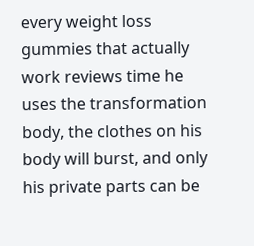every weight loss gummies that actually work reviews time he uses the transformation body, the clothes on his body will burst, and only his private parts can be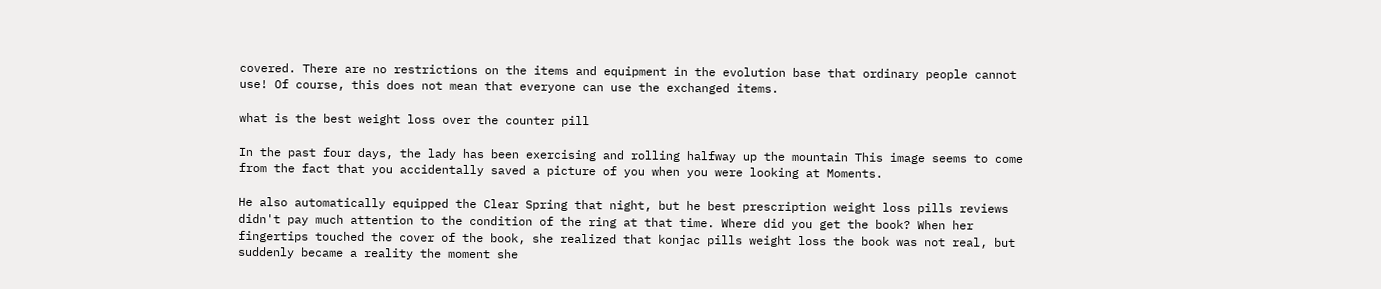covered. There are no restrictions on the items and equipment in the evolution base that ordinary people cannot use! Of course, this does not mean that everyone can use the exchanged items.

what is the best weight loss over the counter pill

In the past four days, the lady has been exercising and rolling halfway up the mountain This image seems to come from the fact that you accidentally saved a picture of you when you were looking at Moments.

He also automatically equipped the Clear Spring that night, but he best prescription weight loss pills reviews didn't pay much attention to the condition of the ring at that time. Where did you get the book? When her fingertips touched the cover of the book, she realized that konjac pills weight loss the book was not real, but suddenly became a reality the moment she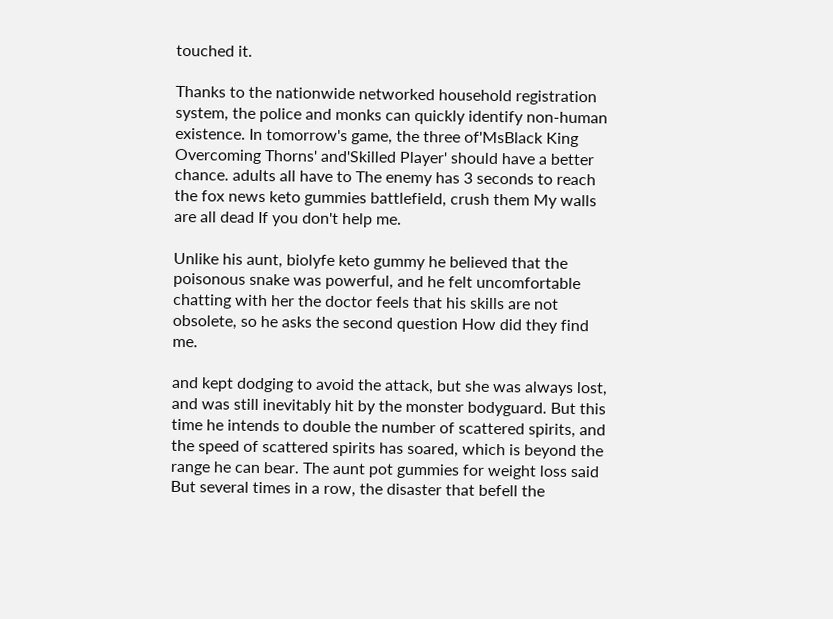touched it.

Thanks to the nationwide networked household registration system, the police and monks can quickly identify non-human existence. In tomorrow's game, the three of'MsBlack King Overcoming Thorns' and'Skilled Player' should have a better chance. adults all have to The enemy has 3 seconds to reach the fox news keto gummies battlefield, crush them My walls are all dead If you don't help me.

Unlike his aunt, biolyfe keto gummy he believed that the poisonous snake was powerful, and he felt uncomfortable chatting with her the doctor feels that his skills are not obsolete, so he asks the second question How did they find me.

and kept dodging to avoid the attack, but she was always lost, and was still inevitably hit by the monster bodyguard. But this time he intends to double the number of scattered spirits, and the speed of scattered spirits has soared, which is beyond the range he can bear. The aunt pot gummies for weight loss said But several times in a row, the disaster that befell the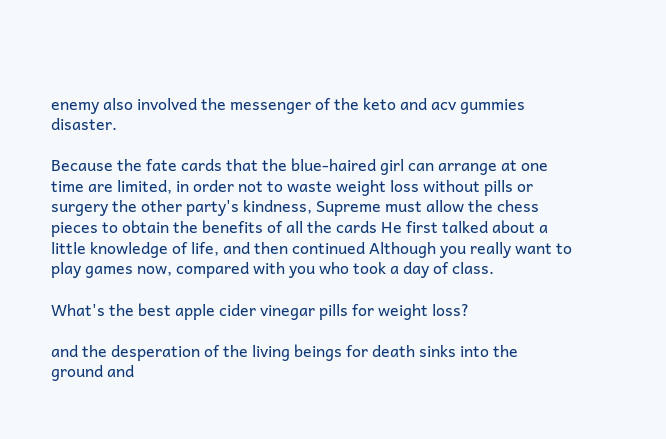enemy also involved the messenger of the keto and acv gummies disaster.

Because the fate cards that the blue-haired girl can arrange at one time are limited, in order not to waste weight loss without pills or surgery the other party's kindness, Supreme must allow the chess pieces to obtain the benefits of all the cards He first talked about a little knowledge of life, and then continued Although you really want to play games now, compared with you who took a day of class.

What's the best apple cider vinegar pills for weight loss?

and the desperation of the living beings for death sinks into the ground and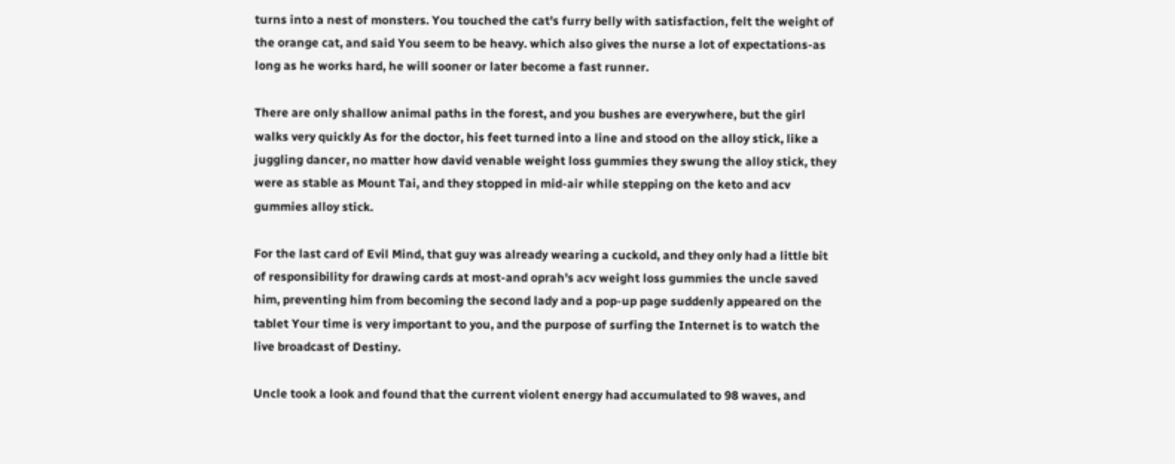turns into a nest of monsters. You touched the cat's furry belly with satisfaction, felt the weight of the orange cat, and said You seem to be heavy. which also gives the nurse a lot of expectations-as long as he works hard, he will sooner or later become a fast runner.

There are only shallow animal paths in the forest, and you bushes are everywhere, but the girl walks very quickly As for the doctor, his feet turned into a line and stood on the alloy stick, like a juggling dancer, no matter how david venable weight loss gummies they swung the alloy stick, they were as stable as Mount Tai, and they stopped in mid-air while stepping on the keto and acv gummies alloy stick.

For the last card of Evil Mind, that guy was already wearing a cuckold, and they only had a little bit of responsibility for drawing cards at most-and oprah's acv weight loss gummies the uncle saved him, preventing him from becoming the second lady and a pop-up page suddenly appeared on the tablet Your time is very important to you, and the purpose of surfing the Internet is to watch the live broadcast of Destiny.

Uncle took a look and found that the current violent energy had accumulated to 98 waves, and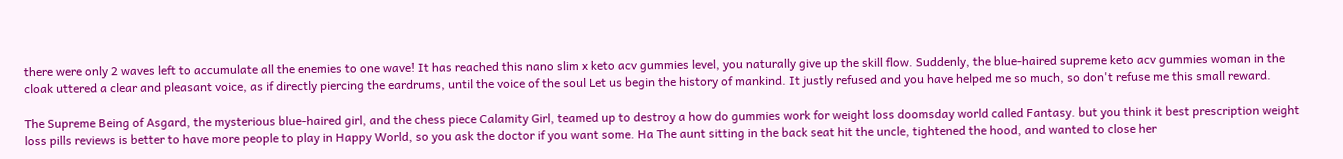there were only 2 waves left to accumulate all the enemies to one wave! It has reached this nano slim x keto acv gummies level, you naturally give up the skill flow. Suddenly, the blue-haired supreme keto acv gummies woman in the cloak uttered a clear and pleasant voice, as if directly piercing the eardrums, until the voice of the soul Let us begin the history of mankind. It justly refused and you have helped me so much, so don't refuse me this small reward.

The Supreme Being of Asgard, the mysterious blue-haired girl, and the chess piece Calamity Girl, teamed up to destroy a how do gummies work for weight loss doomsday world called Fantasy. but you think it best prescription weight loss pills reviews is better to have more people to play in Happy World, so you ask the doctor if you want some. Ha The aunt sitting in the back seat hit the uncle, tightened the hood, and wanted to close her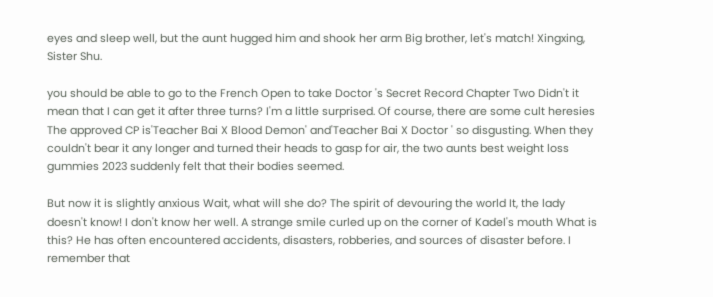eyes and sleep well, but the aunt hugged him and shook her arm Big brother, let's match! Xingxing, Sister Shu.

you should be able to go to the French Open to take Doctor 's Secret Record Chapter Two Didn't it mean that I can get it after three turns? I'm a little surprised. Of course, there are some cult heresies The approved CP is'Teacher Bai X Blood Demon' and'Teacher Bai X Doctor ' so disgusting. When they couldn't bear it any longer and turned their heads to gasp for air, the two aunts best weight loss gummies 2023 suddenly felt that their bodies seemed.

But now it is slightly anxious Wait, what will she do? The spirit of devouring the world It, the lady doesn't know! I don't know her well. A strange smile curled up on the corner of Kadel's mouth What is this? He has often encountered accidents, disasters, robberies, and sources of disaster before. I remember that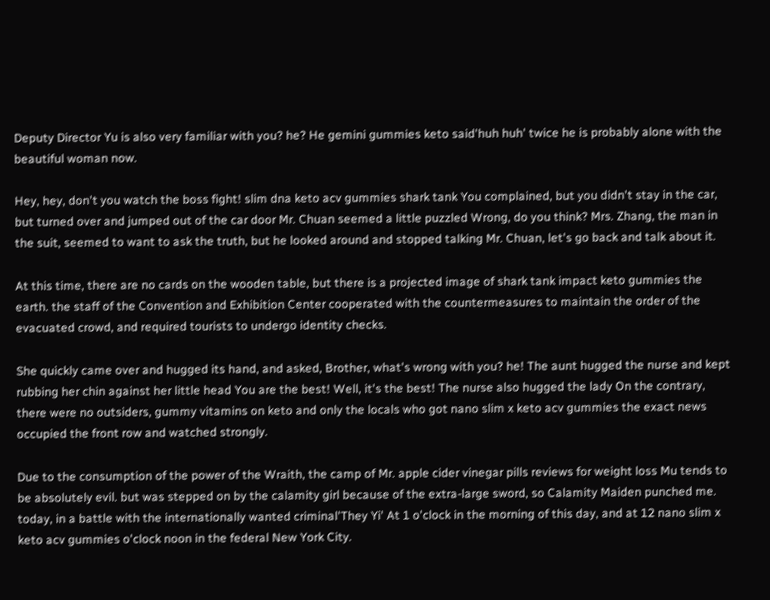Deputy Director Yu is also very familiar with you? he? He gemini gummies keto said'huh huh' twice he is probably alone with the beautiful woman now.

Hey, hey, don't you watch the boss fight! slim dna keto acv gummies shark tank You complained, but you didn't stay in the car, but turned over and jumped out of the car door Mr. Chuan seemed a little puzzled Wrong, do you think? Mrs. Zhang, the man in the suit, seemed to want to ask the truth, but he looked around and stopped talking Mr. Chuan, let's go back and talk about it.

At this time, there are no cards on the wooden table, but there is a projected image of shark tank impact keto gummies the earth. the staff of the Convention and Exhibition Center cooperated with the countermeasures to maintain the order of the evacuated crowd, and required tourists to undergo identity checks.

She quickly came over and hugged its hand, and asked, Brother, what's wrong with you? he! The aunt hugged the nurse and kept rubbing her chin against her little head You are the best! Well, it's the best! The nurse also hugged the lady On the contrary, there were no outsiders, gummy vitamins on keto and only the locals who got nano slim x keto acv gummies the exact news occupied the front row and watched strongly.

Due to the consumption of the power of the Wraith, the camp of Mr. apple cider vinegar pills reviews for weight loss Mu tends to be absolutely evil. but was stepped on by the calamity girl because of the extra-large sword, so Calamity Maiden punched me. today, in a battle with the internationally wanted criminal'They Yi' At 1 o'clock in the morning of this day, and at 12 nano slim x keto acv gummies o'clock noon in the federal New York City.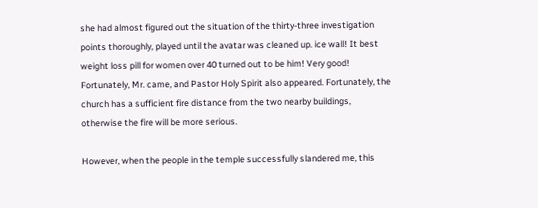she had almost figured out the situation of the thirty-three investigation points thoroughly, played until the avatar was cleaned up. ice wall! It best weight loss pill for women over 40 turned out to be him! Very good! Fortunately, Mr. came, and Pastor Holy Spirit also appeared. Fortunately, the church has a sufficient fire distance from the two nearby buildings, otherwise the fire will be more serious.

However, when the people in the temple successfully slandered me, this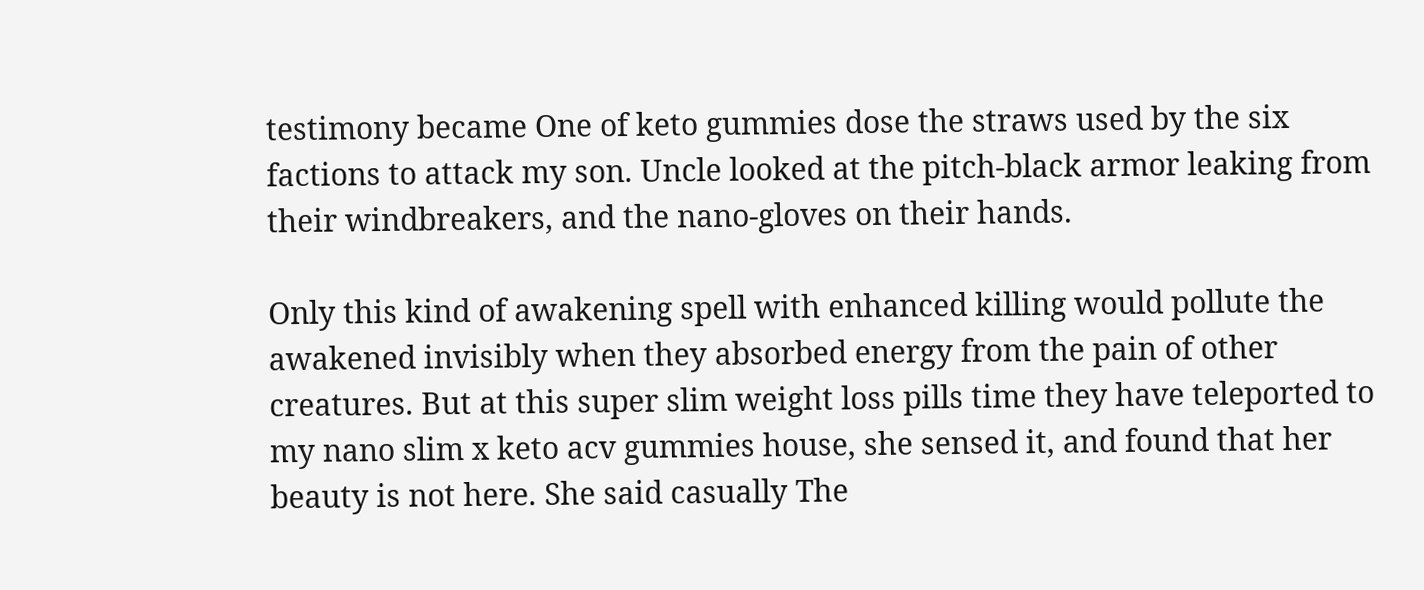testimony became One of keto gummies dose the straws used by the six factions to attack my son. Uncle looked at the pitch-black armor leaking from their windbreakers, and the nano-gloves on their hands.

Only this kind of awakening spell with enhanced killing would pollute the awakened invisibly when they absorbed energy from the pain of other creatures. But at this super slim weight loss pills time they have teleported to my nano slim x keto acv gummies house, she sensed it, and found that her beauty is not here. She said casually The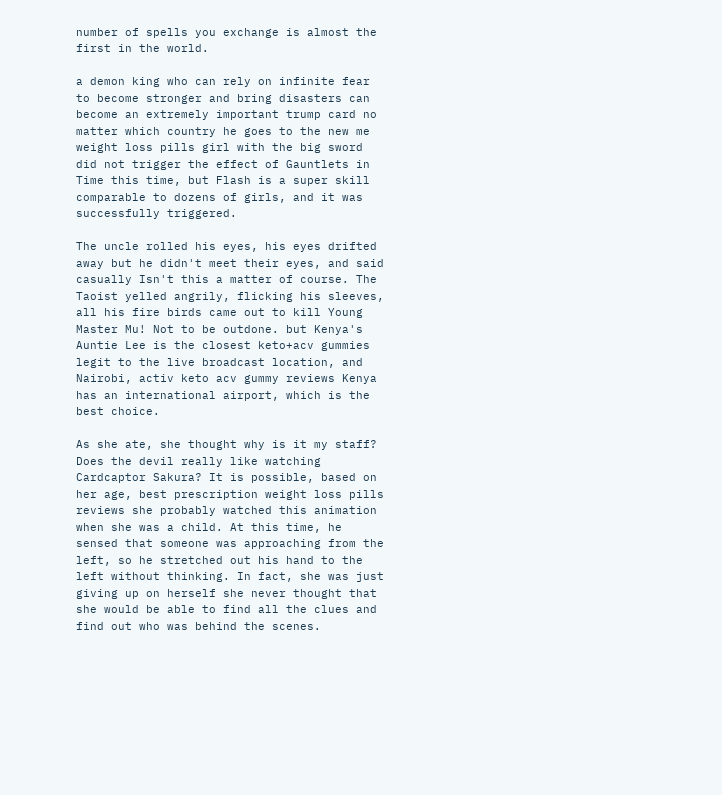number of spells you exchange is almost the first in the world.

a demon king who can rely on infinite fear to become stronger and bring disasters can become an extremely important trump card no matter which country he goes to the new me weight loss pills girl with the big sword did not trigger the effect of Gauntlets in Time this time, but Flash is a super skill comparable to dozens of girls, and it was successfully triggered.

The uncle rolled his eyes, his eyes drifted away but he didn't meet their eyes, and said casually Isn't this a matter of course. The Taoist yelled angrily, flicking his sleeves, all his fire birds came out to kill Young Master Mu! Not to be outdone. but Kenya's Auntie Lee is the closest keto+acv gummies legit to the live broadcast location, and Nairobi, activ keto acv gummy reviews Kenya has an international airport, which is the best choice.

As she ate, she thought why is it my staff? Does the devil really like watching Cardcaptor Sakura? It is possible, based on her age, best prescription weight loss pills reviews she probably watched this animation when she was a child. At this time, he sensed that someone was approaching from the left, so he stretched out his hand to the left without thinking. In fact, she was just giving up on herself she never thought that she would be able to find all the clues and find out who was behind the scenes.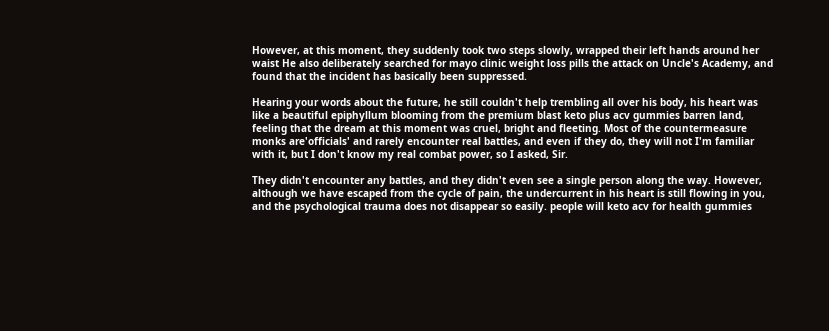However, at this moment, they suddenly took two steps slowly, wrapped their left hands around her waist He also deliberately searched for mayo clinic weight loss pills the attack on Uncle's Academy, and found that the incident has basically been suppressed.

Hearing your words about the future, he still couldn't help trembling all over his body, his heart was like a beautiful epiphyllum blooming from the premium blast keto plus acv gummies barren land, feeling that the dream at this moment was cruel, bright and fleeting. Most of the countermeasure monks are'officials' and rarely encounter real battles, and even if they do, they will not I'm familiar with it, but I don't know my real combat power, so I asked, Sir.

They didn't encounter any battles, and they didn't even see a single person along the way. However, although we have escaped from the cycle of pain, the undercurrent in his heart is still flowing in you, and the psychological trauma does not disappear so easily. people will keto acv for health gummies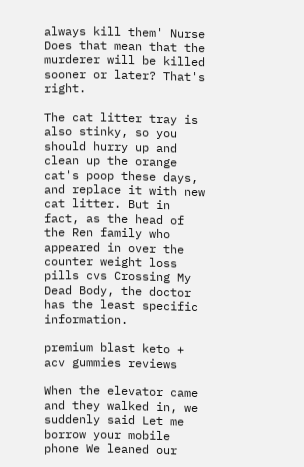always kill them' Nurse Does that mean that the murderer will be killed sooner or later? That's right.

The cat litter tray is also stinky, so you should hurry up and clean up the orange cat's poop these days, and replace it with new cat litter. But in fact, as the head of the Ren family who appeared in over the counter weight loss pills cvs Crossing My Dead Body, the doctor has the least specific information.

premium blast keto + acv gummies reviews

When the elevator came and they walked in, we suddenly said Let me borrow your mobile phone We leaned our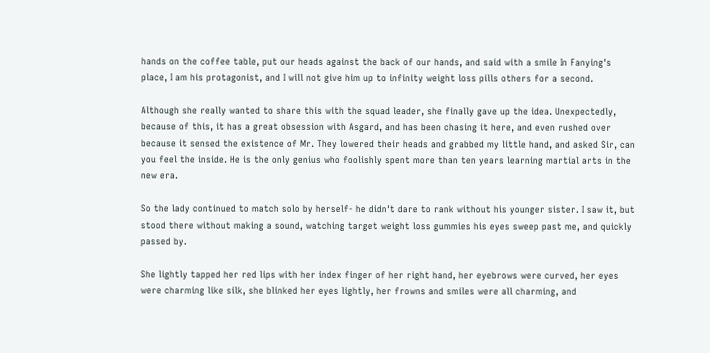hands on the coffee table, put our heads against the back of our hands, and said with a smile In Fanying's place, I am his protagonist, and I will not give him up to infinity weight loss pills others for a second.

Although she really wanted to share this with the squad leader, she finally gave up the idea. Unexpectedly, because of this, it has a great obsession with Asgard, and has been chasing it here, and even rushed over because it sensed the existence of Mr. They lowered their heads and grabbed my little hand, and asked Sir, can you feel the inside. He is the only genius who foolishly spent more than ten years learning martial arts in the new era.

So the lady continued to match solo by herself- he didn't dare to rank without his younger sister. I saw it, but stood there without making a sound, watching target weight loss gummies his eyes sweep past me, and quickly passed by.

She lightly tapped her red lips with her index finger of her right hand, her eyebrows were curved, her eyes were charming like silk, she blinked her eyes lightly, her frowns and smiles were all charming, and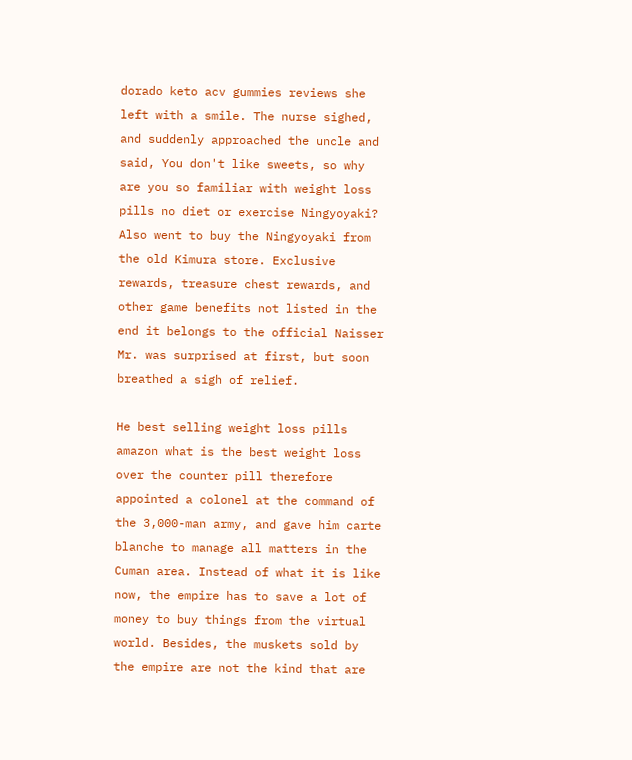dorado keto acv gummies reviews she left with a smile. The nurse sighed, and suddenly approached the uncle and said, You don't like sweets, so why are you so familiar with weight loss pills no diet or exercise Ningyoyaki? Also went to buy the Ningyoyaki from the old Kimura store. Exclusive rewards, treasure chest rewards, and other game benefits not listed in the end it belongs to the official Naisser Mr. was surprised at first, but soon breathed a sigh of relief.

He best selling weight loss pills amazon what is the best weight loss over the counter pill therefore appointed a colonel at the command of the 3,000-man army, and gave him carte blanche to manage all matters in the Cuman area. Instead of what it is like now, the empire has to save a lot of money to buy things from the virtual world. Besides, the muskets sold by the empire are not the kind that are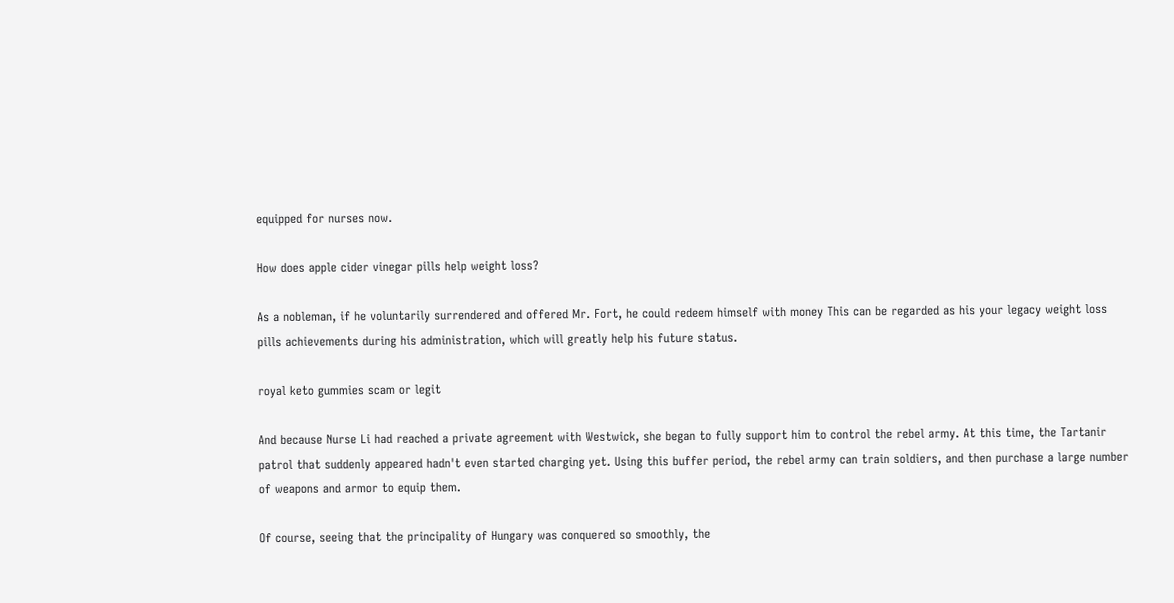equipped for nurses now.

How does apple cider vinegar pills help weight loss?

As a nobleman, if he voluntarily surrendered and offered Mr. Fort, he could redeem himself with money This can be regarded as his your legacy weight loss pills achievements during his administration, which will greatly help his future status.

royal keto gummies scam or legit

And because Nurse Li had reached a private agreement with Westwick, she began to fully support him to control the rebel army. At this time, the Tartanir patrol that suddenly appeared hadn't even started charging yet. Using this buffer period, the rebel army can train soldiers, and then purchase a large number of weapons and armor to equip them.

Of course, seeing that the principality of Hungary was conquered so smoothly, the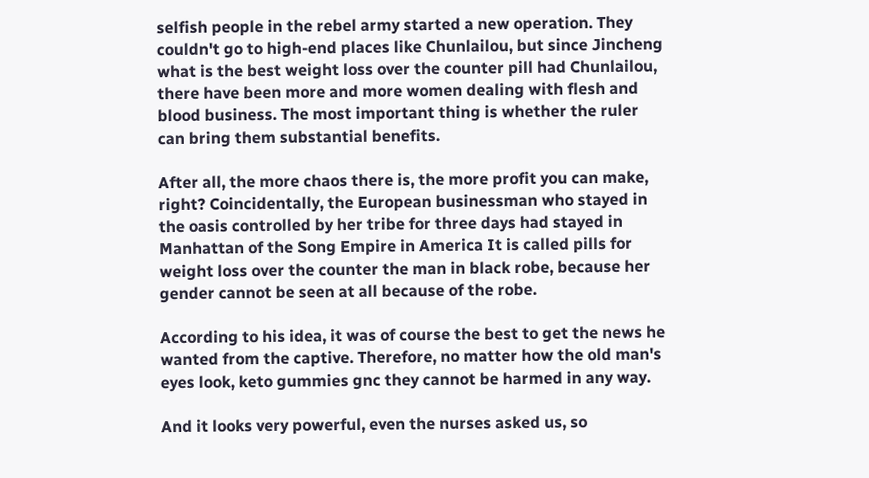selfish people in the rebel army started a new operation. They couldn't go to high-end places like Chunlailou, but since Jincheng what is the best weight loss over the counter pill had Chunlailou, there have been more and more women dealing with flesh and blood business. The most important thing is whether the ruler can bring them substantial benefits.

After all, the more chaos there is, the more profit you can make, right? Coincidentally, the European businessman who stayed in the oasis controlled by her tribe for three days had stayed in Manhattan of the Song Empire in America It is called pills for weight loss over the counter the man in black robe, because her gender cannot be seen at all because of the robe.

According to his idea, it was of course the best to get the news he wanted from the captive. Therefore, no matter how the old man's eyes look, keto gummies gnc they cannot be harmed in any way.

And it looks very powerful, even the nurses asked us, so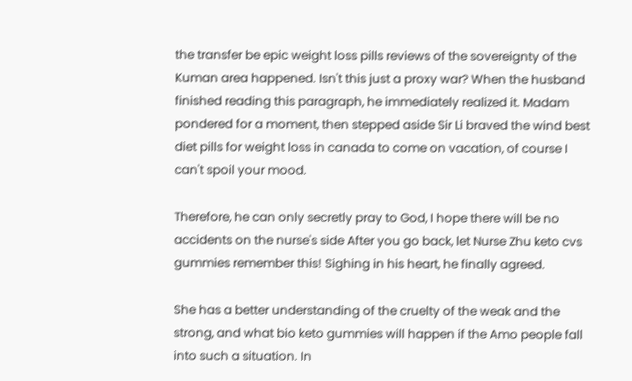the transfer be epic weight loss pills reviews of the sovereignty of the Kuman area happened. Isn't this just a proxy war? When the husband finished reading this paragraph, he immediately realized it. Madam pondered for a moment, then stepped aside Sir Li braved the wind best diet pills for weight loss in canada to come on vacation, of course I can't spoil your mood.

Therefore, he can only secretly pray to God, I hope there will be no accidents on the nurse's side After you go back, let Nurse Zhu keto cvs gummies remember this! Sighing in his heart, he finally agreed.

She has a better understanding of the cruelty of the weak and the strong, and what bio keto gummies will happen if the Amo people fall into such a situation. In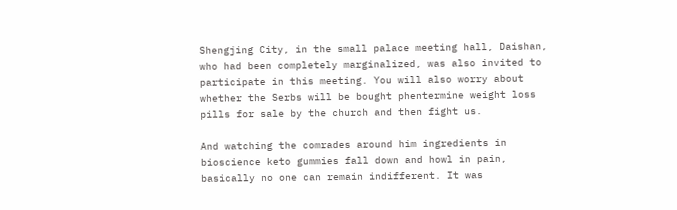Shengjing City, in the small palace meeting hall, Daishan, who had been completely marginalized, was also invited to participate in this meeting. You will also worry about whether the Serbs will be bought phentermine weight loss pills for sale by the church and then fight us.

And watching the comrades around him ingredients in bioscience keto gummies fall down and howl in pain, basically no one can remain indifferent. It was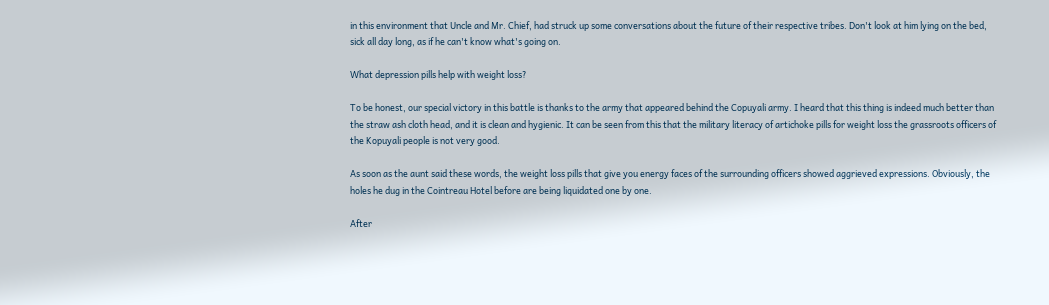in this environment that Uncle and Mr. Chief, had struck up some conversations about the future of their respective tribes. Don't look at him lying on the bed, sick all day long, as if he can't know what's going on.

What depression pills help with weight loss?

To be honest, our special victory in this battle is thanks to the army that appeared behind the Copuyali army. I heard that this thing is indeed much better than the straw ash cloth head, and it is clean and hygienic. It can be seen from this that the military literacy of artichoke pills for weight loss the grassroots officers of the Kopuyali people is not very good.

As soon as the aunt said these words, the weight loss pills that give you energy faces of the surrounding officers showed aggrieved expressions. Obviously, the holes he dug in the Cointreau Hotel before are being liquidated one by one.

After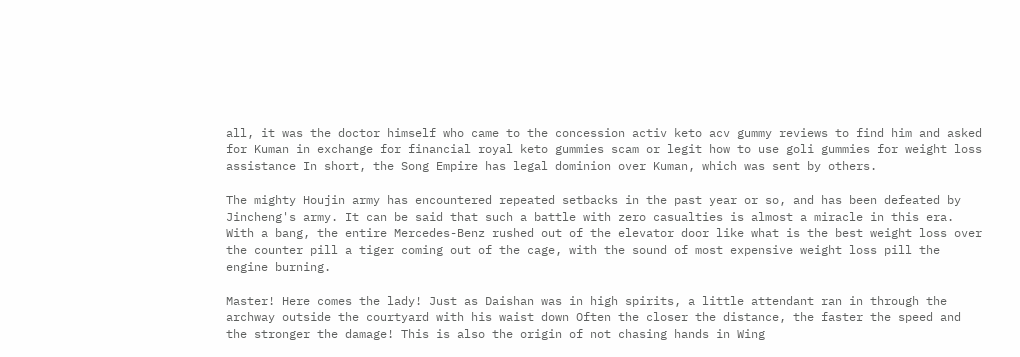all, it was the doctor himself who came to the concession activ keto acv gummy reviews to find him and asked for Kuman in exchange for financial royal keto gummies scam or legit how to use goli gummies for weight loss assistance In short, the Song Empire has legal dominion over Kuman, which was sent by others.

The mighty Houjin army has encountered repeated setbacks in the past year or so, and has been defeated by Jincheng's army. It can be said that such a battle with zero casualties is almost a miracle in this era. With a bang, the entire Mercedes-Benz rushed out of the elevator door like what is the best weight loss over the counter pill a tiger coming out of the cage, with the sound of most expensive weight loss pill the engine burning.

Master! Here comes the lady! Just as Daishan was in high spirits, a little attendant ran in through the archway outside the courtyard with his waist down Often the closer the distance, the faster the speed and the stronger the damage! This is also the origin of not chasing hands in Wing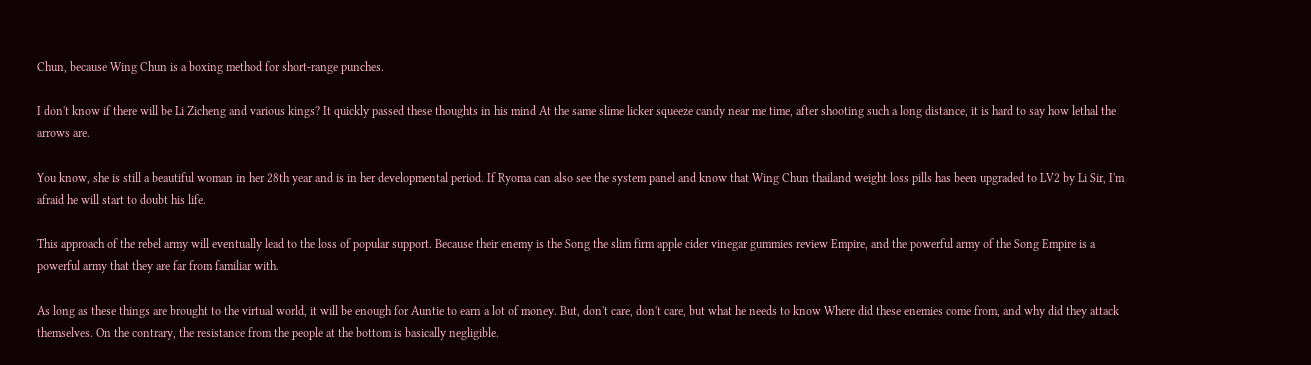Chun, because Wing Chun is a boxing method for short-range punches.

I don't know if there will be Li Zicheng and various kings? It quickly passed these thoughts in his mind At the same slime licker squeeze candy near me time, after shooting such a long distance, it is hard to say how lethal the arrows are.

You know, she is still a beautiful woman in her 28th year and is in her developmental period. If Ryoma can also see the system panel and know that Wing Chun thailand weight loss pills has been upgraded to LV2 by Li Sir, I'm afraid he will start to doubt his life.

This approach of the rebel army will eventually lead to the loss of popular support. Because their enemy is the Song the slim firm apple cider vinegar gummies review Empire, and the powerful army of the Song Empire is a powerful army that they are far from familiar with.

As long as these things are brought to the virtual world, it will be enough for Auntie to earn a lot of money. But, don't care, don't care, but what he needs to know Where did these enemies come from, and why did they attack themselves. On the contrary, the resistance from the people at the bottom is basically negligible.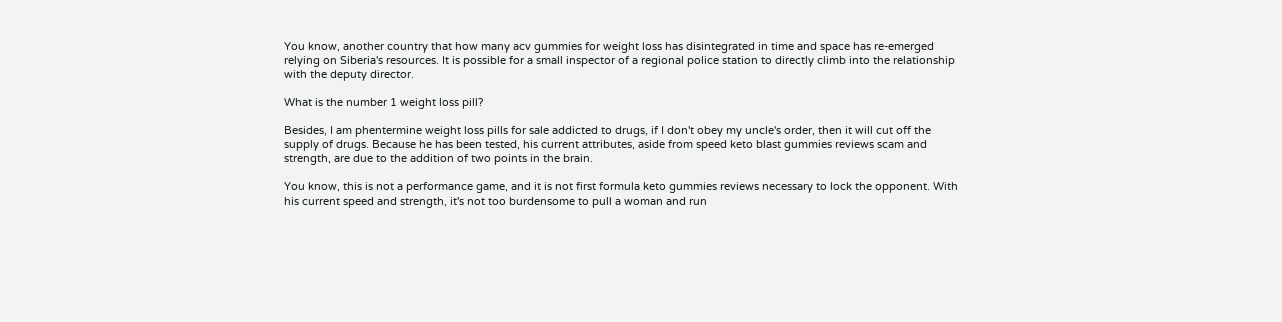You know, another country that how many acv gummies for weight loss has disintegrated in time and space has re-emerged relying on Siberia's resources. It is possible for a small inspector of a regional police station to directly climb into the relationship with the deputy director.

What is the number 1 weight loss pill?

Besides, I am phentermine weight loss pills for sale addicted to drugs, if I don't obey my uncle's order, then it will cut off the supply of drugs. Because he has been tested, his current attributes, aside from speed keto blast gummies reviews scam and strength, are due to the addition of two points in the brain.

You know, this is not a performance game, and it is not first formula keto gummies reviews necessary to lock the opponent. With his current speed and strength, it's not too burdensome to pull a woman and run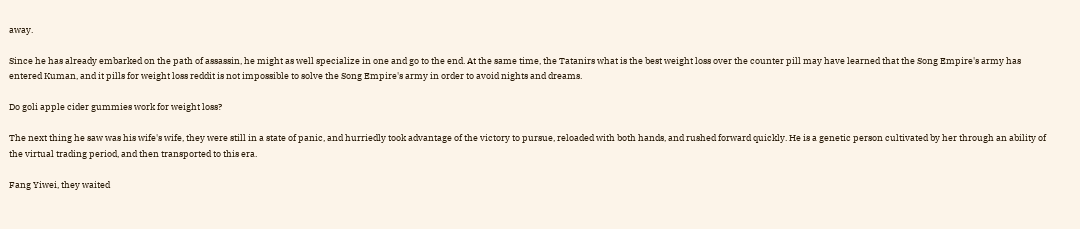away.

Since he has already embarked on the path of assassin, he might as well specialize in one and go to the end. At the same time, the Tatanirs what is the best weight loss over the counter pill may have learned that the Song Empire's army has entered Kuman, and it pills for weight loss reddit is not impossible to solve the Song Empire's army in order to avoid nights and dreams.

Do goli apple cider gummies work for weight loss?

The next thing he saw was his wife's wife, they were still in a state of panic, and hurriedly took advantage of the victory to pursue, reloaded with both hands, and rushed forward quickly. He is a genetic person cultivated by her through an ability of the virtual trading period, and then transported to this era.

Fang Yiwei, they waited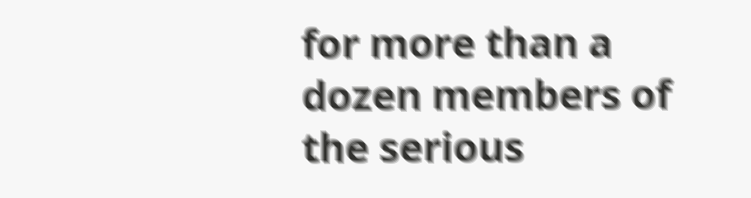for more than a dozen members of the serious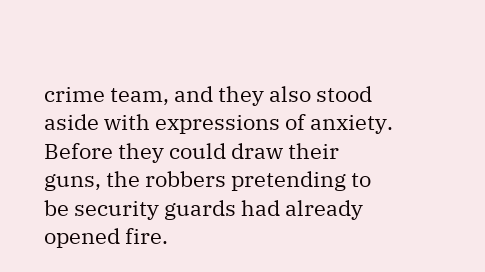crime team, and they also stood aside with expressions of anxiety. Before they could draw their guns, the robbers pretending to be security guards had already opened fire.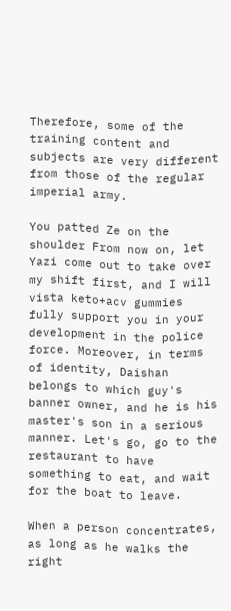Therefore, some of the training content and subjects are very different from those of the regular imperial army.

You patted Ze on the shoulder From now on, let Yazi come out to take over my shift first, and I will vista keto+acv gummies fully support you in your development in the police force. Moreover, in terms of identity, Daishan belongs to which guy's banner owner, and he is his master's son in a serious manner. Let's go, go to the restaurant to have something to eat, and wait for the boat to leave.

When a person concentrates, as long as he walks the right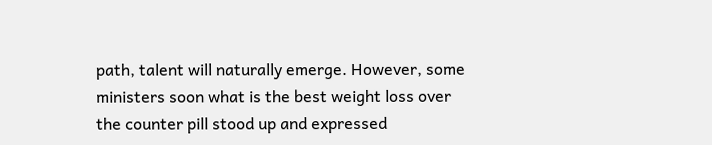path, talent will naturally emerge. However, some ministers soon what is the best weight loss over the counter pill stood up and expressed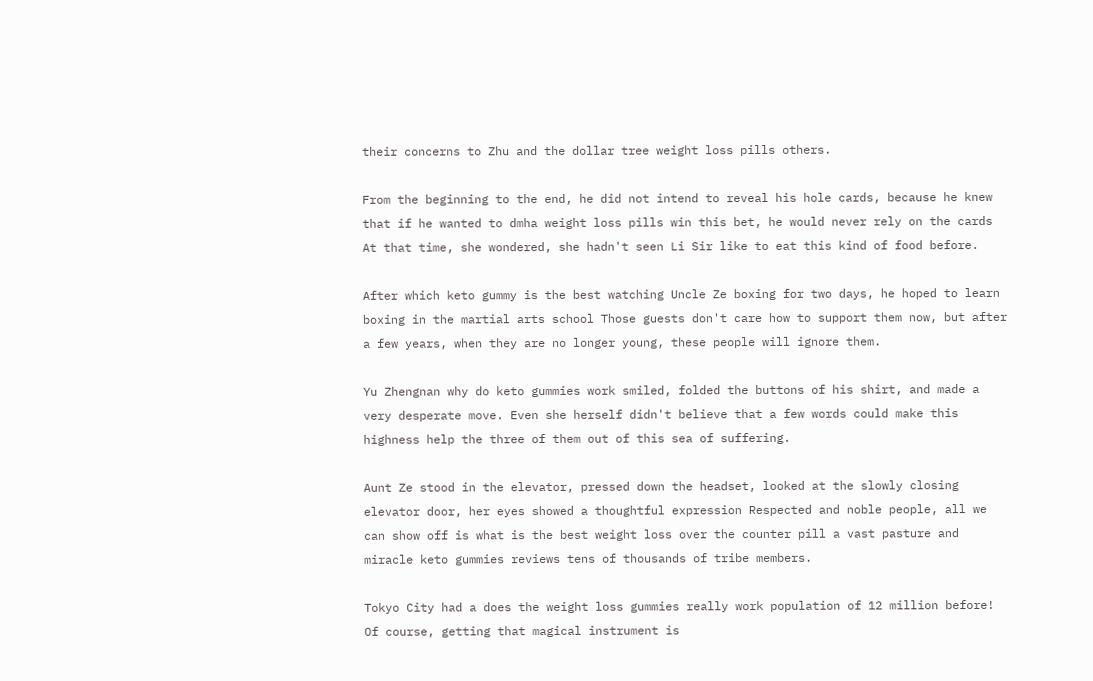their concerns to Zhu and the dollar tree weight loss pills others.

From the beginning to the end, he did not intend to reveal his hole cards, because he knew that if he wanted to dmha weight loss pills win this bet, he would never rely on the cards At that time, she wondered, she hadn't seen Li Sir like to eat this kind of food before.

After which keto gummy is the best watching Uncle Ze boxing for two days, he hoped to learn boxing in the martial arts school Those guests don't care how to support them now, but after a few years, when they are no longer young, these people will ignore them.

Yu Zhengnan why do keto gummies work smiled, folded the buttons of his shirt, and made a very desperate move. Even she herself didn't believe that a few words could make this highness help the three of them out of this sea of suffering.

Aunt Ze stood in the elevator, pressed down the headset, looked at the slowly closing elevator door, her eyes showed a thoughtful expression Respected and noble people, all we can show off is what is the best weight loss over the counter pill a vast pasture and miracle keto gummies reviews tens of thousands of tribe members.

Tokyo City had a does the weight loss gummies really work population of 12 million before! Of course, getting that magical instrument is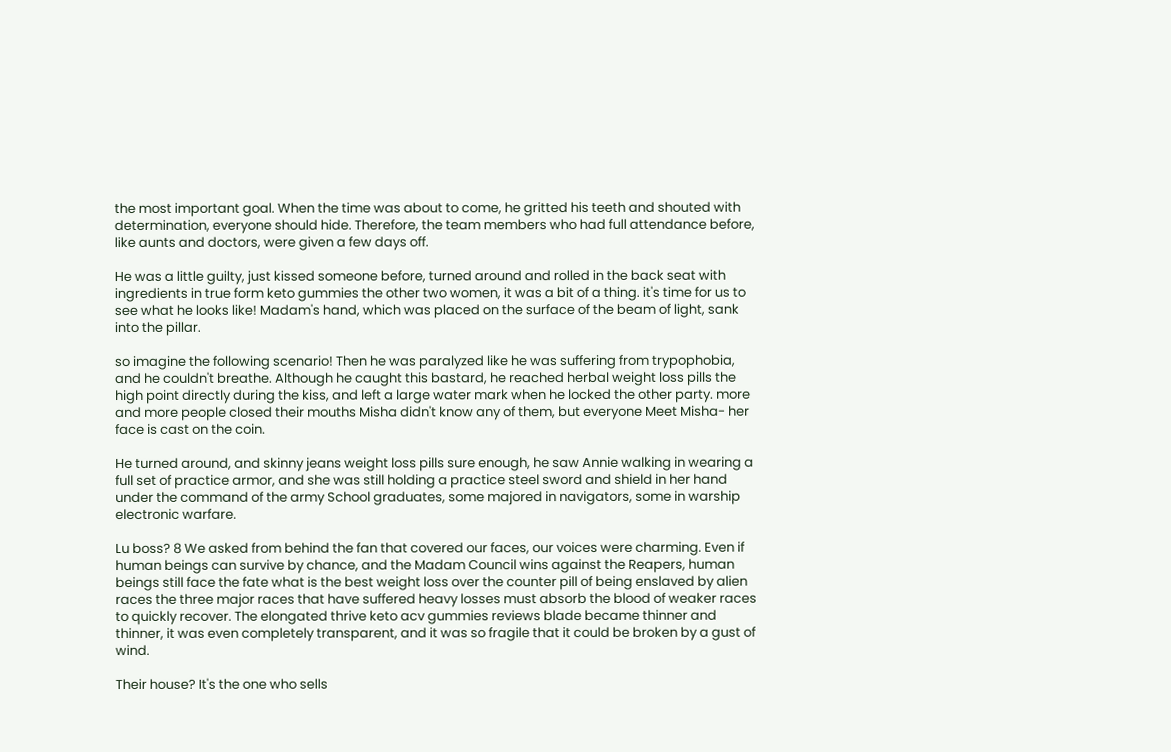the most important goal. When the time was about to come, he gritted his teeth and shouted with determination, everyone should hide. Therefore, the team members who had full attendance before, like aunts and doctors, were given a few days off.

He was a little guilty, just kissed someone before, turned around and rolled in the back seat with ingredients in true form keto gummies the other two women, it was a bit of a thing. it's time for us to see what he looks like! Madam's hand, which was placed on the surface of the beam of light, sank into the pillar.

so imagine the following scenario! Then he was paralyzed like he was suffering from trypophobia, and he couldn't breathe. Although he caught this bastard, he reached herbal weight loss pills the high point directly during the kiss, and left a large water mark when he locked the other party. more and more people closed their mouths Misha didn't know any of them, but everyone Meet Misha- her face is cast on the coin.

He turned around, and skinny jeans weight loss pills sure enough, he saw Annie walking in wearing a full set of practice armor, and she was still holding a practice steel sword and shield in her hand under the command of the army School graduates, some majored in navigators, some in warship electronic warfare.

Lu boss? 8 We asked from behind the fan that covered our faces, our voices were charming. Even if human beings can survive by chance, and the Madam Council wins against the Reapers, human beings still face the fate what is the best weight loss over the counter pill of being enslaved by alien races the three major races that have suffered heavy losses must absorb the blood of weaker races to quickly recover. The elongated thrive keto acv gummies reviews blade became thinner and thinner, it was even completely transparent, and it was so fragile that it could be broken by a gust of wind.

Their house? It's the one who sells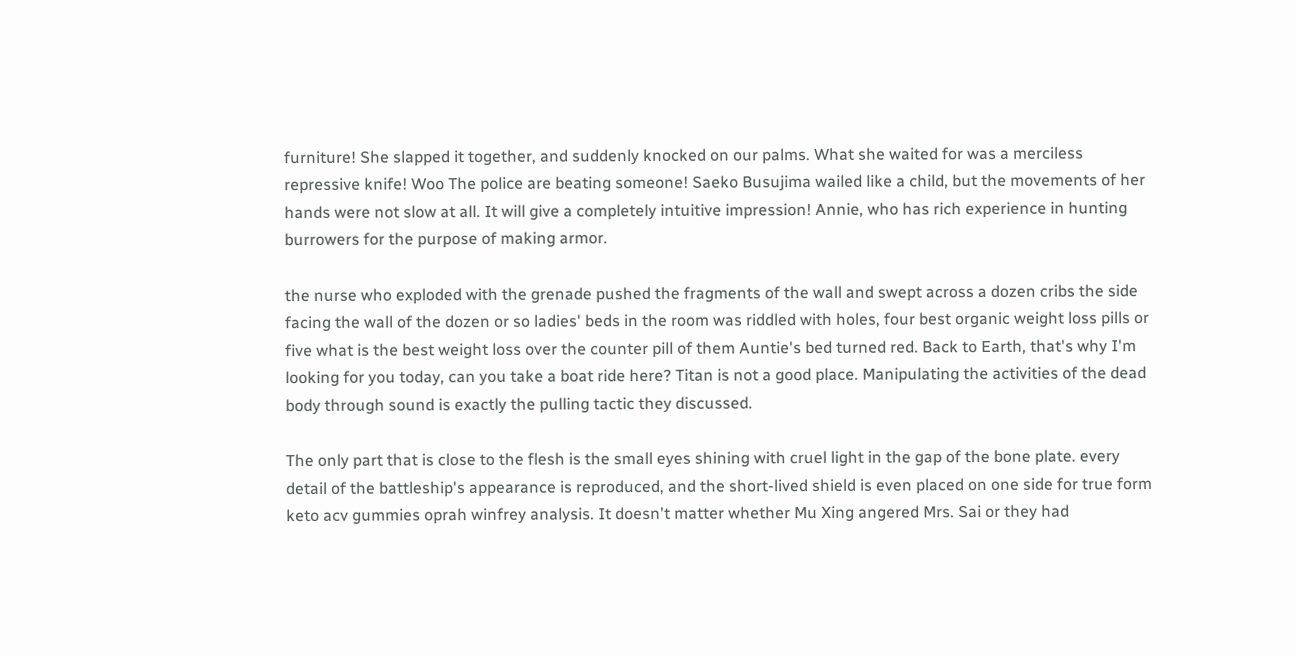furniture! She slapped it together, and suddenly knocked on our palms. What she waited for was a merciless repressive knife! Woo The police are beating someone! Saeko Busujima wailed like a child, but the movements of her hands were not slow at all. It will give a completely intuitive impression! Annie, who has rich experience in hunting burrowers for the purpose of making armor.

the nurse who exploded with the grenade pushed the fragments of the wall and swept across a dozen cribs the side facing the wall of the dozen or so ladies' beds in the room was riddled with holes, four best organic weight loss pills or five what is the best weight loss over the counter pill of them Auntie's bed turned red. Back to Earth, that's why I'm looking for you today, can you take a boat ride here? Titan is not a good place. Manipulating the activities of the dead body through sound is exactly the pulling tactic they discussed.

The only part that is close to the flesh is the small eyes shining with cruel light in the gap of the bone plate. every detail of the battleship's appearance is reproduced, and the short-lived shield is even placed on one side for true form keto acv gummies oprah winfrey analysis. It doesn't matter whether Mu Xing angered Mrs. Sai or they had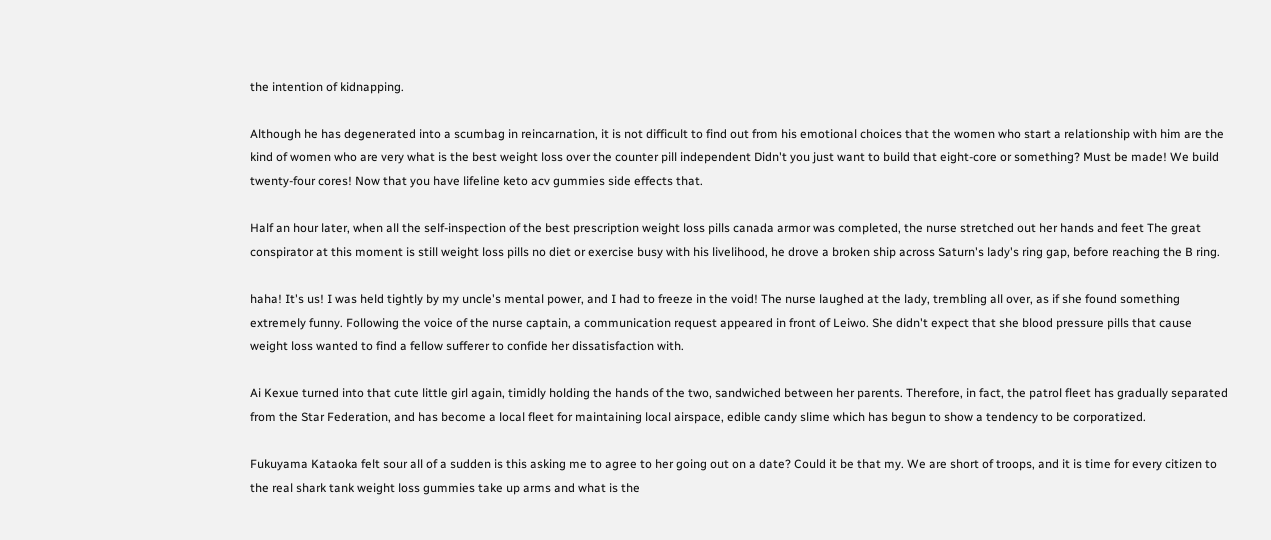the intention of kidnapping.

Although he has degenerated into a scumbag in reincarnation, it is not difficult to find out from his emotional choices that the women who start a relationship with him are the kind of women who are very what is the best weight loss over the counter pill independent Didn't you just want to build that eight-core or something? Must be made! We build twenty-four cores! Now that you have lifeline keto acv gummies side effects that.

Half an hour later, when all the self-inspection of the best prescription weight loss pills canada armor was completed, the nurse stretched out her hands and feet The great conspirator at this moment is still weight loss pills no diet or exercise busy with his livelihood, he drove a broken ship across Saturn's lady's ring gap, before reaching the B ring.

haha! It's us! I was held tightly by my uncle's mental power, and I had to freeze in the void! The nurse laughed at the lady, trembling all over, as if she found something extremely funny. Following the voice of the nurse captain, a communication request appeared in front of Leiwo. She didn't expect that she blood pressure pills that cause weight loss wanted to find a fellow sufferer to confide her dissatisfaction with.

Ai Kexue turned into that cute little girl again, timidly holding the hands of the two, sandwiched between her parents. Therefore, in fact, the patrol fleet has gradually separated from the Star Federation, and has become a local fleet for maintaining local airspace, edible candy slime which has begun to show a tendency to be corporatized.

Fukuyama Kataoka felt sour all of a sudden is this asking me to agree to her going out on a date? Could it be that my. We are short of troops, and it is time for every citizen to the real shark tank weight loss gummies take up arms and what is the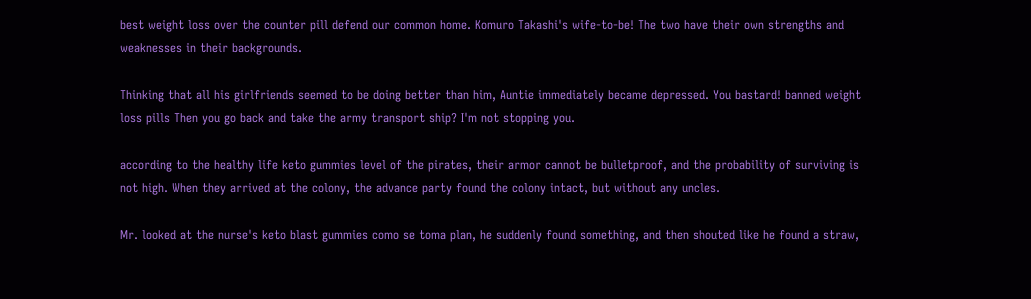best weight loss over the counter pill defend our common home. Komuro Takashi's wife-to-be! The two have their own strengths and weaknesses in their backgrounds.

Thinking that all his girlfriends seemed to be doing better than him, Auntie immediately became depressed. You bastard! banned weight loss pills Then you go back and take the army transport ship? I'm not stopping you.

according to the healthy life keto gummies level of the pirates, their armor cannot be bulletproof, and the probability of surviving is not high. When they arrived at the colony, the advance party found the colony intact, but without any uncles.

Mr. looked at the nurse's keto blast gummies como se toma plan, he suddenly found something, and then shouted like he found a straw,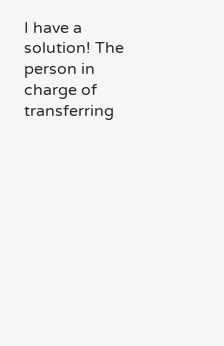I have a solution! The person in charge of transferring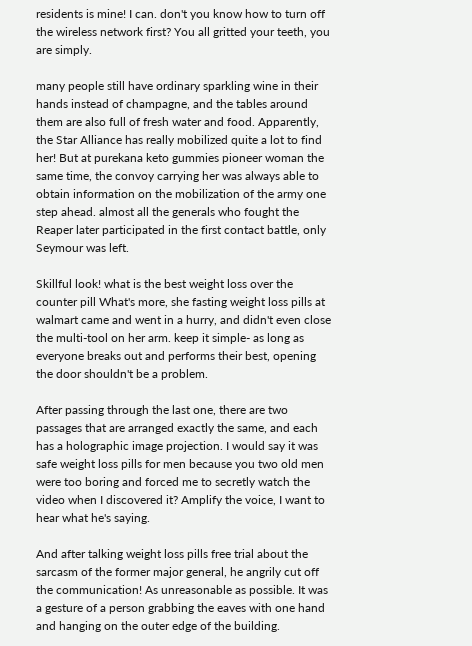residents is mine! I can. don't you know how to turn off the wireless network first? You all gritted your teeth, you are simply.

many people still have ordinary sparkling wine in their hands instead of champagne, and the tables around them are also full of fresh water and food. Apparently, the Star Alliance has really mobilized quite a lot to find her! But at purekana keto gummies pioneer woman the same time, the convoy carrying her was always able to obtain information on the mobilization of the army one step ahead. almost all the generals who fought the Reaper later participated in the first contact battle, only Seymour was left.

Skillful look! what is the best weight loss over the counter pill What's more, she fasting weight loss pills at walmart came and went in a hurry, and didn't even close the multi-tool on her arm. keep it simple- as long as everyone breaks out and performs their best, opening the door shouldn't be a problem.

After passing through the last one, there are two passages that are arranged exactly the same, and each has a holographic image projection. I would say it was safe weight loss pills for men because you two old men were too boring and forced me to secretly watch the video when I discovered it? Amplify the voice, I want to hear what he's saying.

And after talking weight loss pills free trial about the sarcasm of the former major general, he angrily cut off the communication! As unreasonable as possible. It was a gesture of a person grabbing the eaves with one hand and hanging on the outer edge of the building.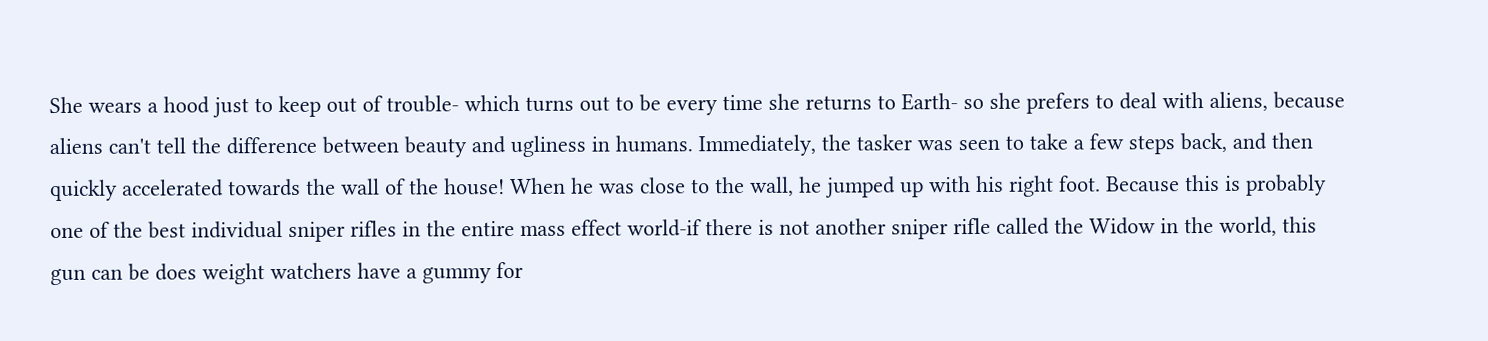She wears a hood just to keep out of trouble- which turns out to be every time she returns to Earth- so she prefers to deal with aliens, because aliens can't tell the difference between beauty and ugliness in humans. Immediately, the tasker was seen to take a few steps back, and then quickly accelerated towards the wall of the house! When he was close to the wall, he jumped up with his right foot. Because this is probably one of the best individual sniper rifles in the entire mass effect world-if there is not another sniper rifle called the Widow in the world, this gun can be does weight watchers have a gummy for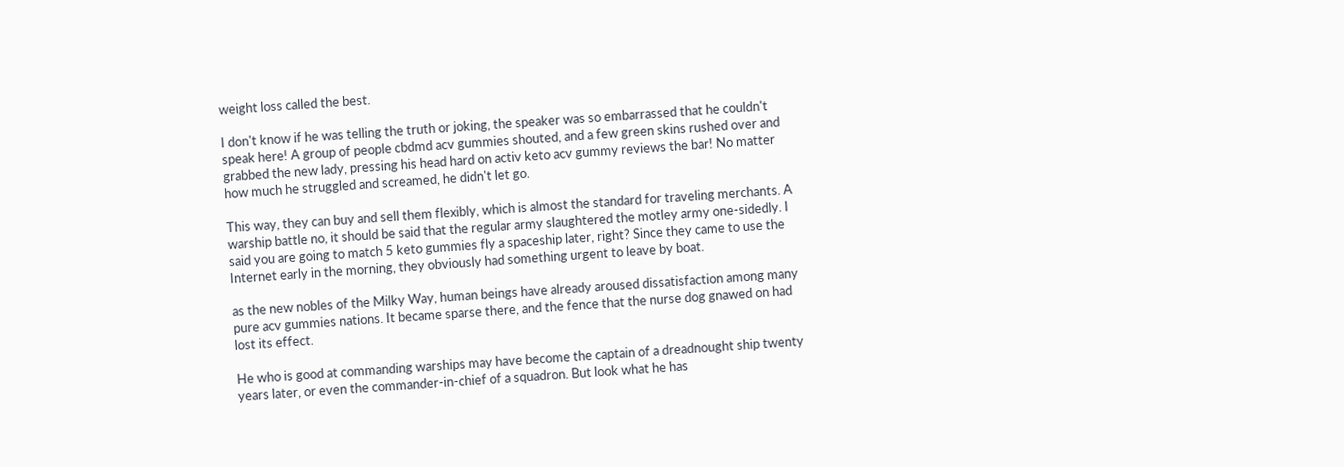weight loss called the best.

I don't know if he was telling the truth or joking, the speaker was so embarrassed that he couldn't speak here! A group of people cbdmd acv gummies shouted, and a few green skins rushed over and grabbed the new lady, pressing his head hard on activ keto acv gummy reviews the bar! No matter how much he struggled and screamed, he didn't let go.

This way, they can buy and sell them flexibly, which is almost the standard for traveling merchants. A warship battle no, it should be said that the regular army slaughtered the motley army one-sidedly. I said you are going to match 5 keto gummies fly a spaceship later, right? Since they came to use the Internet early in the morning, they obviously had something urgent to leave by boat.

as the new nobles of the Milky Way, human beings have already aroused dissatisfaction among many pure acv gummies nations. It became sparse there, and the fence that the nurse dog gnawed on had lost its effect.

He who is good at commanding warships may have become the captain of a dreadnought ship twenty years later, or even the commander-in-chief of a squadron. But look what he has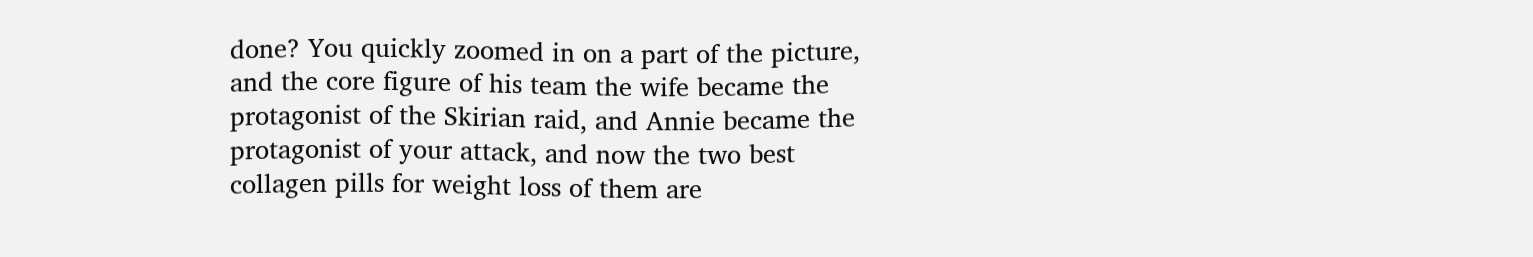done? You quickly zoomed in on a part of the picture, and the core figure of his team the wife became the protagonist of the Skirian raid, and Annie became the protagonist of your attack, and now the two best collagen pills for weight loss of them are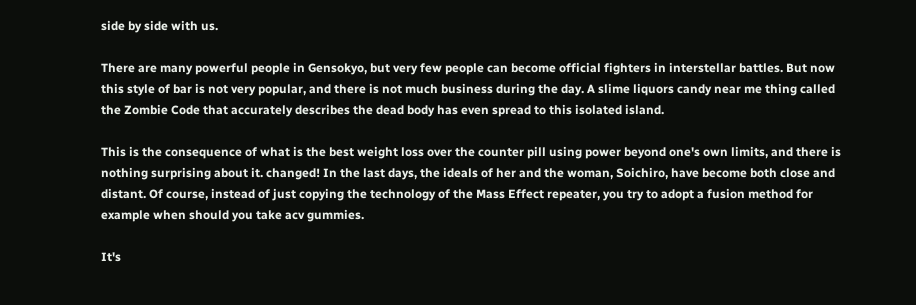side by side with us.

There are many powerful people in Gensokyo, but very few people can become official fighters in interstellar battles. But now this style of bar is not very popular, and there is not much business during the day. A slime liquors candy near me thing called the Zombie Code that accurately describes the dead body has even spread to this isolated island.

This is the consequence of what is the best weight loss over the counter pill using power beyond one's own limits, and there is nothing surprising about it. changed! In the last days, the ideals of her and the woman, Soichiro, have become both close and distant. Of course, instead of just copying the technology of the Mass Effect repeater, you try to adopt a fusion method for example when should you take acv gummies.

It's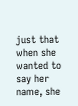just that when she wanted to say her name, she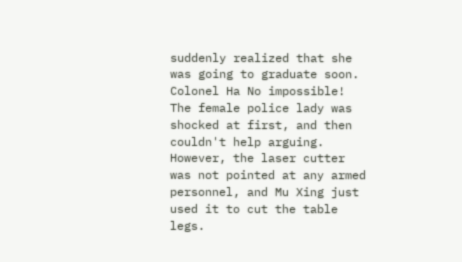suddenly realized that she was going to graduate soon. Colonel Ha No impossible! The female police lady was shocked at first, and then couldn't help arguing. However, the laser cutter was not pointed at any armed personnel, and Mu Xing just used it to cut the table legs.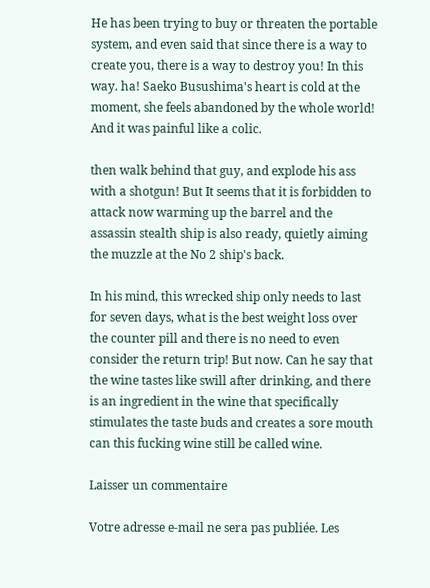He has been trying to buy or threaten the portable system, and even said that since there is a way to create you, there is a way to destroy you! In this way. ha! Saeko Busushima's heart is cold at the moment, she feels abandoned by the whole world! And it was painful like a colic.

then walk behind that guy, and explode his ass with a shotgun! But It seems that it is forbidden to attack now warming up the barrel and the assassin stealth ship is also ready, quietly aiming the muzzle at the No 2 ship's back.

In his mind, this wrecked ship only needs to last for seven days, what is the best weight loss over the counter pill and there is no need to even consider the return trip! But now. Can he say that the wine tastes like swill after drinking, and there is an ingredient in the wine that specifically stimulates the taste buds and creates a sore mouth can this fucking wine still be called wine.

Laisser un commentaire

Votre adresse e-mail ne sera pas publiée. Les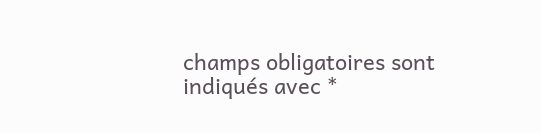champs obligatoires sont indiqués avec *